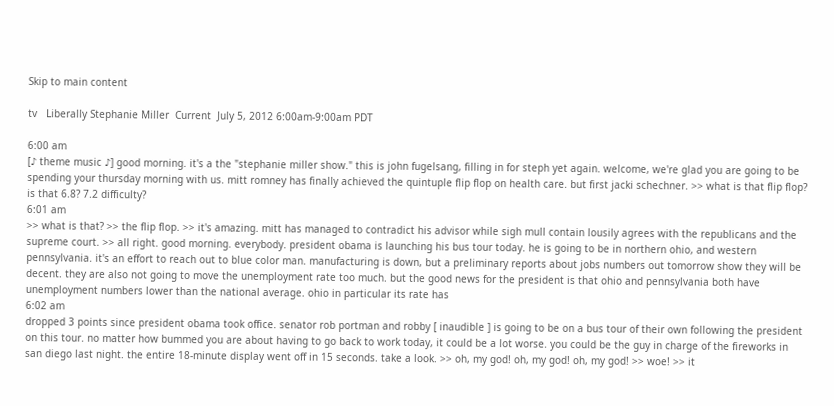Skip to main content

tv   Liberally Stephanie Miller  Current  July 5, 2012 6:00am-9:00am PDT

6:00 am
[♪ theme music ♪] good morning. it's a the "stephanie miller show." this is john fugelsang, filling in for steph yet again. welcome, we're glad you are going to be spending your thursday morning with us. mitt romney has finally achieved the quintuple flip flop on health care. but first jacki schechner. >> what is that flip flop? is that 6.8? 7.2 difficulty?
6:01 am
>> what is that? >> the flip flop. >> it's amazing. mitt has managed to contradict his advisor while sigh mull contain lousily agrees with the republicans and the supreme court. >> all right. good morning. everybody. president obama is launching his bus tour today. he is going to be in northern ohio, and western pennsylvania. it's an effort to reach out to blue color man. manufacturing is down, but a preliminary reports about jobs numbers out tomorrow show they will be decent. they are also not going to move the unemployment rate too much. but the good news for the president is that ohio and pennsylvania both have unemployment numbers lower than the national average. ohio in particular its rate has
6:02 am
dropped 3 points since president obama took office. senator rob portman and robby [ inaudible ] is going to be on a bus tour of their own following the president on this tour. no matter how bummed you are about having to go back to work today, it could be a lot worse. you could be the guy in charge of the fireworks in san diego last night. the entire 18-minute display went off in 15 seconds. take a look. >> oh, my god! oh, my god! oh, my god! >> woe! >> it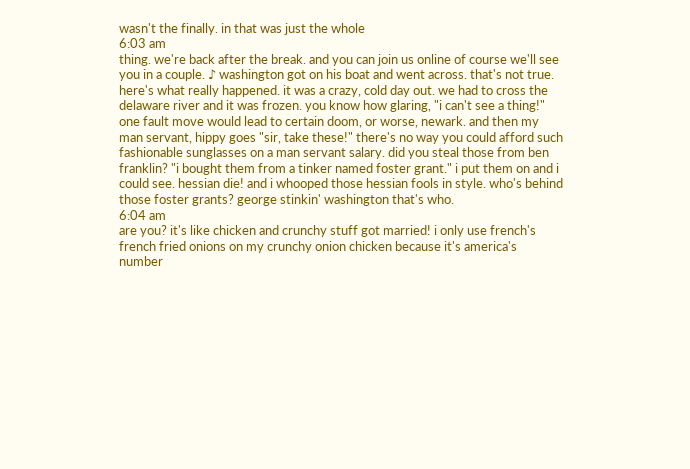wasn't the finally. in that was just the whole
6:03 am
thing. we're back after the break. and you can join us online of course we'll see you in a couple. ♪ washington got on his boat and went across. that's not true. here's what really happened. it was a crazy, cold day out. we had to cross the delaware river and it was frozen. you know how glaring, "i can't see a thing!" one fault move would lead to certain doom, or worse, newark. and then my man servant, hippy goes "sir, take these!" there's no way you could afford such fashionable sunglasses on a man servant salary. did you steal those from ben franklin? "i bought them from a tinker named foster grant." i put them on and i could see. hessian die! and i whooped those hessian fools in style. who's behind those foster grants? george stinkin' washington that's who.
6:04 am
are you? it's like chicken and crunchy stuff got married! i only use french's french fried onions on my crunchy onion chicken because it's america's number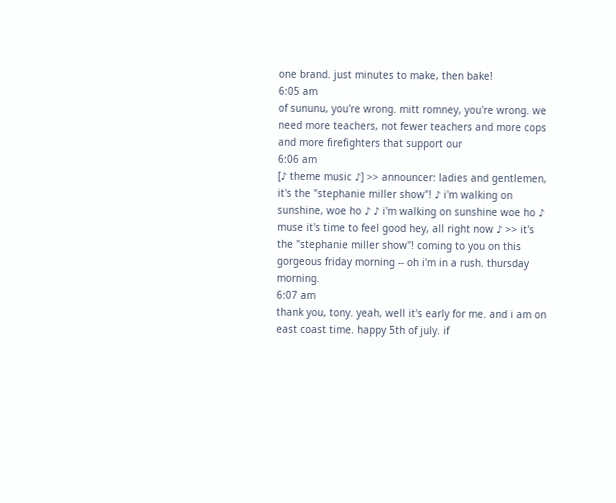one brand. just minutes to make, then bake!
6:05 am
of sununu, you're wrong. mitt romney, you're wrong. we need more teachers, not fewer teachers and more cops and more firefighters that support our
6:06 am
[♪ theme music ♪] >> announcer: ladies and gentlemen, it's the "stephanie miller show"! ♪ i'm walking on sunshine, woe ho ♪ ♪ i'm walking on sunshine woe ho ♪ muse it's time to feel good hey, all right now ♪ >> it's the "stephanie miller show"! coming to you on this gorgeous friday morning -- oh i'm in a rush. thursday morning.
6:07 am
thank you, tony. yeah, well it's early for me. and i am on east coast time. happy 5th of july. if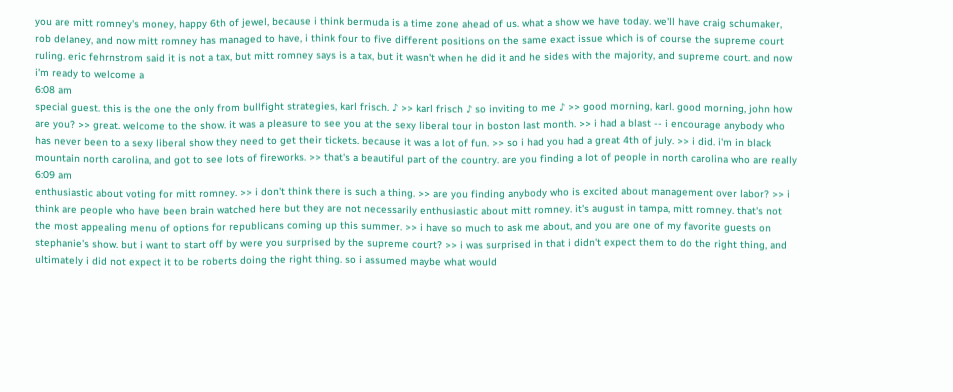you are mitt romney's money, happy 6th of jewel, because i think bermuda is a time zone ahead of us. what a show we have today. we'll have craig schumaker, rob delaney, and now mitt romney has managed to have, i think four to five different positions on the same exact issue which is of course the supreme court ruling. eric fehrnstrom said it is not a tax, but mitt romney says is a tax, but it wasn't when he did it and he sides with the majority, and supreme court. and now i'm ready to welcome a
6:08 am
special guest. this is the one the only from bullfight strategies, karl frisch. ♪ >> karl frisch ♪ so inviting to me ♪ >> good morning, karl. good morning, john how are you? >> great. welcome to the show. it was a pleasure to see you at the sexy liberal tour in boston last month. >> i had a blast -- i encourage anybody who has never been to a sexy liberal show they need to get their tickets. because it was a lot of fun. >> so i had you had a great 4th of july. >> i did. i'm in black mountain north carolina, and got to see lots of fireworks. >> that's a beautiful part of the country. are you finding a lot of people in north carolina who are really
6:09 am
enthusiastic about voting for mitt romney. >> i don't think there is such a thing. >> are you finding anybody who is excited about management over labor? >> i think are people who have been brain watched here but they are not necessarily enthusiastic about mitt romney. it's august in tampa, mitt romney. that's not the most appealing menu of options for republicans coming up this summer. >> i have so much to ask me about, and you are one of my favorite guests on stephanie's show. but i want to start off by were you surprised by the supreme court? >> i was surprised in that i didn't expect them to do the right thing, and ultimately i did not expect it to be roberts doing the right thing. so i assumed maybe what would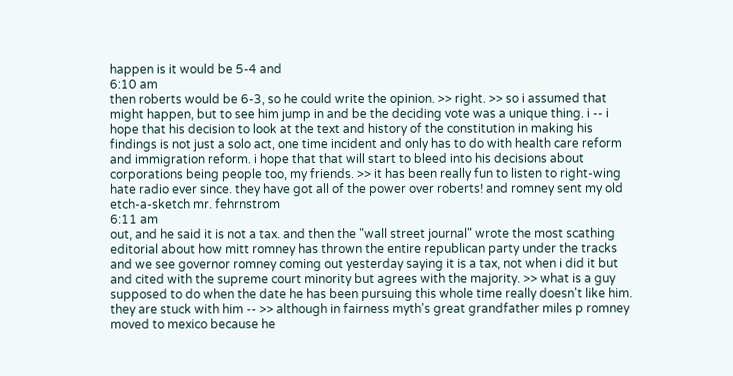happen is it would be 5-4 and
6:10 am
then roberts would be 6-3, so he could write the opinion. >> right. >> so i assumed that might happen, but to see him jump in and be the deciding vote was a unique thing. i -- i hope that his decision to look at the text and history of the constitution in making his findings is not just a solo act, one time incident and only has to do with health care reform and immigration reform. i hope that that will start to bleed into his decisions about corporations being people too, my friends. >> it has been really fun to listen to right-wing hate radio ever since. they have got all of the power over roberts! and romney sent my old etch-a-sketch mr. fehrnstrom
6:11 am
out, and he said it is not a tax. and then the "wall street journal" wrote the most scathing editorial about how mitt romney has thrown the entire republican party under the tracks and we see governor romney coming out yesterday saying it is a tax, not when i did it but and cited with the supreme court minority but agrees with the majority. >> what is a guy supposed to do when the date he has been pursuing this whole time really doesn't like him. they are stuck with him -- >> although in fairness myth's great grandfather miles p romney moved to mexico because he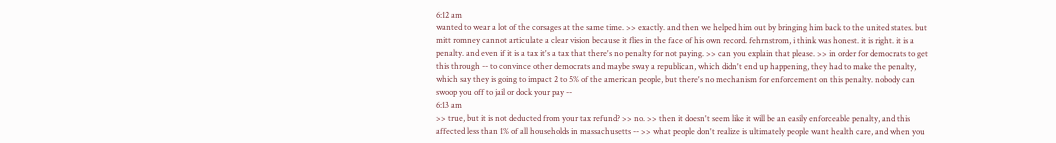6:12 am
wanted to wear a lot of the corsages at the same time. >> exactly. and then we helped him out by bringing him back to the united states. but mitt romney cannot articulate a clear vision because it flies in the face of his own record. fehrnstrom, i think was honest. it is right. it is a penalty. and even if it is a tax it's a tax that there's no penalty for not paying. >> can you explain that please. >> in order for democrats to get this through -- to convince other democrats and maybe sway a republican, which didn't end up happening, they had to make the penalty, which say they is going to impact 2 to 5% of the american people, but there's no mechanism for enforcement on this penalty. nobody can swoop you off to jail or dock your pay --
6:13 am
>> true, but it is not deducted from your tax refund? >> no. >> then it doesn't seem like it will be an easily enforceable penalty, and this affected less than 1% of all households in massachusetts -- >> what people don't realize is ultimately people want health care, and when you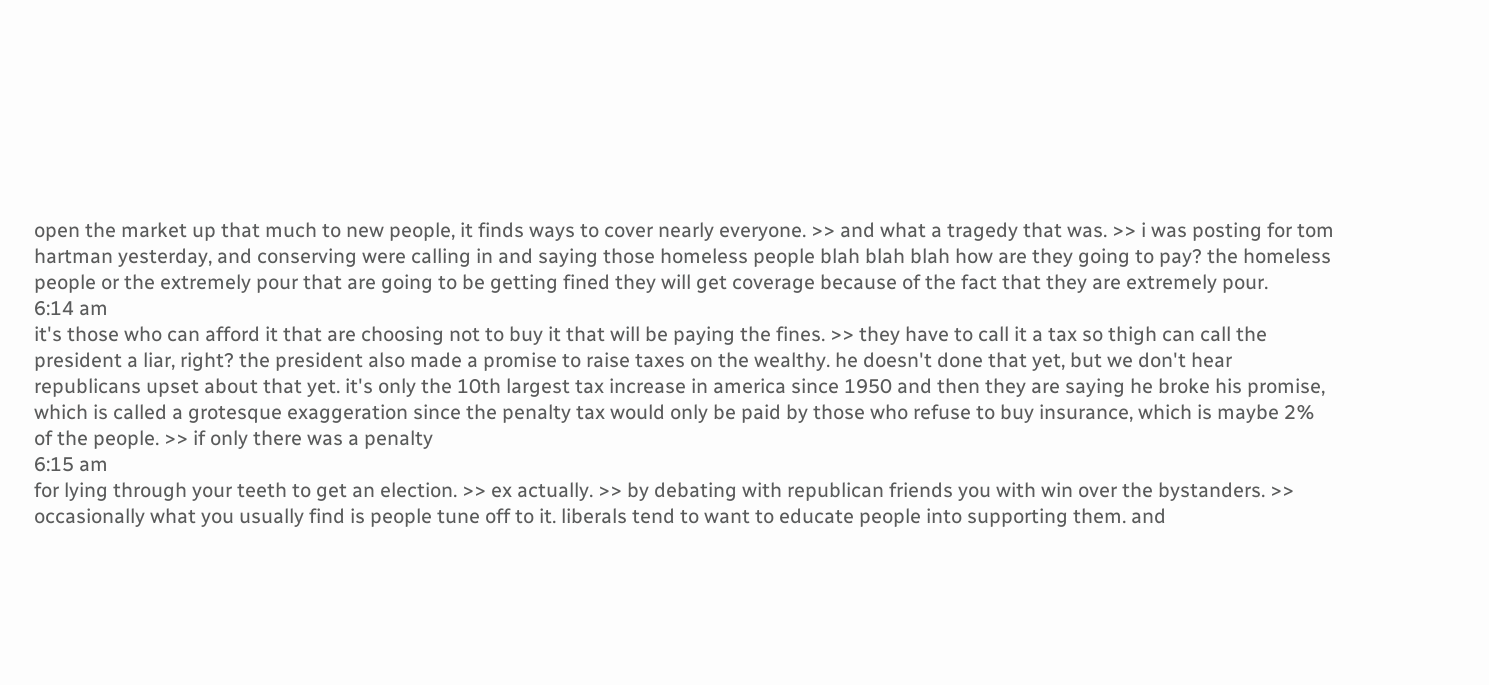open the market up that much to new people, it finds ways to cover nearly everyone. >> and what a tragedy that was. >> i was posting for tom hartman yesterday, and conserving were calling in and saying those homeless people blah blah blah how are they going to pay? the homeless people or the extremely pour that are going to be getting fined they will get coverage because of the fact that they are extremely pour.
6:14 am
it's those who can afford it that are choosing not to buy it that will be paying the fines. >> they have to call it a tax so thigh can call the president a liar, right? the president also made a promise to raise taxes on the wealthy. he doesn't done that yet, but we don't hear republicans upset about that yet. it's only the 10th largest tax increase in america since 1950 and then they are saying he broke his promise, which is called a grotesque exaggeration since the penalty tax would only be paid by those who refuse to buy insurance, which is maybe 2% of the people. >> if only there was a penalty
6:15 am
for lying through your teeth to get an election. >> ex actually. >> by debating with republican friends you with win over the bystanders. >> occasionally what you usually find is people tune off to it. liberals tend to want to educate people into supporting them. and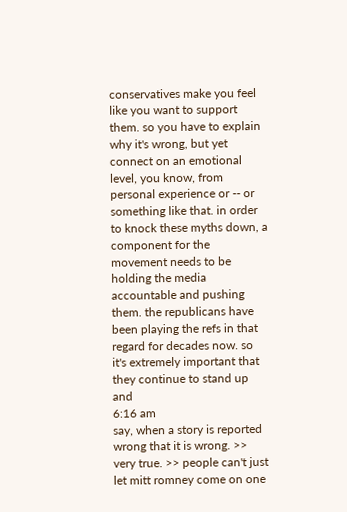conservatives make you feel like you want to support them. so you have to explain why it's wrong, but yet connect on an emotional level, you know, from personal experience or -- or something like that. in order to knock these myths down, a component for the movement needs to be holding the media accountable and pushing them. the republicans have been playing the refs in that regard for decades now. so it's extremely important that they continue to stand up and
6:16 am
say, when a story is reported wrong that it is wrong. >> very true. >> people can't just let mitt romney come on one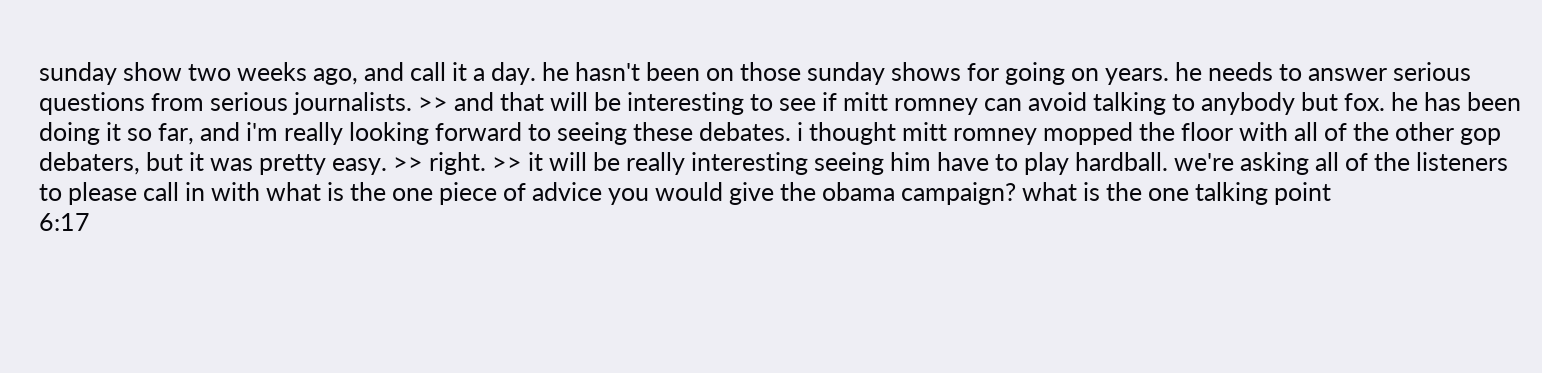sunday show two weeks ago, and call it a day. he hasn't been on those sunday shows for going on years. he needs to answer serious questions from serious journalists. >> and that will be interesting to see if mitt romney can avoid talking to anybody but fox. he has been doing it so far, and i'm really looking forward to seeing these debates. i thought mitt romney mopped the floor with all of the other gop debaters, but it was pretty easy. >> right. >> it will be really interesting seeing him have to play hardball. we're asking all of the listeners to please call in with what is the one piece of advice you would give the obama campaign? what is the one talking point
6:17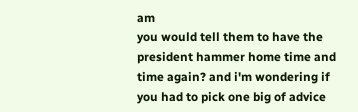am
you would tell them to have the president hammer home time and time again? and i'm wondering if you had to pick one big of advice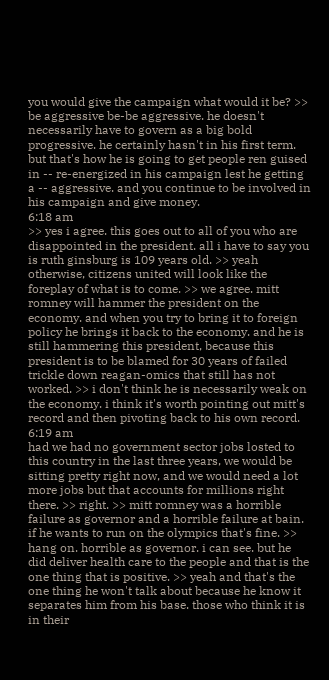you would give the campaign what would it be? >> be aggressive be-be aggressive. he doesn't necessarily have to govern as a big bold progressive. he certainly hasn't in his first term. but that's how he is going to get people ren guised in -- re-energized in his campaign lest he getting a -- aggressive. and you continue to be involved in his campaign and give money.
6:18 am
>> yes i agree. this goes out to all of you who are disappointed in the president. all i have to say you is ruth ginsburg is 109 years old. >> yeah otherwise, citizens united will look like the foreplay of what is to come. >> we agree. mitt romney will hammer the president on the economy. and when you try to bring it to foreign policy he brings it back to the economy. and he is still hammering this president, because this president is to be blamed for 30 years of failed trickle down reagan-omics that still has not worked. >> i don't think he is necessarily weak on the economy. i think it's worth pointing out mitt's record and then pivoting back to his own record.
6:19 am
had we had no government sector jobs losted to this country in the last three years, we would be sitting pretty right now, and we would need a lot more jobs but that accounts for millions right there. >> right. >> mitt romney was a horrible failure as governor and a horrible failure at bain. if he wants to run on the olympics that's fine. >> hang on. horrible as governor. i can see. but he did deliver health care to the people and that is the one thing that is positive. >> yeah and that's the one thing he won't talk about because he know it separates him from his base. those who think it is in their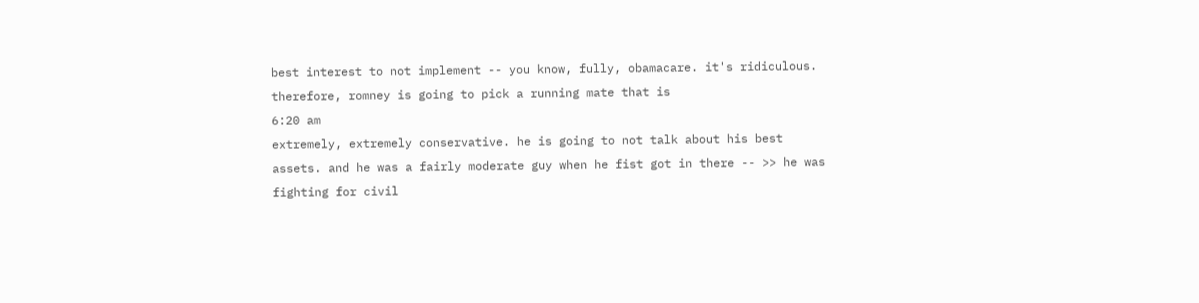best interest to not implement -- you know, fully, obamacare. it's ridiculous. therefore, romney is going to pick a running mate that is
6:20 am
extremely, extremely conservative. he is going to not talk about his best assets. and he was a fairly moderate guy when he fist got in there -- >> he was fighting for civil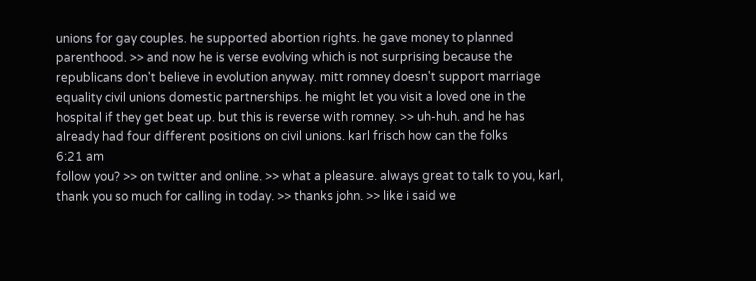unions for gay couples. he supported abortion rights. he gave money to planned parenthood. >> and now he is verse evolving which is not surprising because the republicans don't believe in evolution anyway. mitt romney doesn't support marriage equality civil unions domestic partnerships. he might let you visit a loved one in the hospital if they get beat up. but this is reverse with romney. >> uh-huh. and he has already had four different positions on civil unions. karl frisch how can the folks
6:21 am
follow you? >> on twitter and online. >> what a pleasure. always great to talk to you, karl, thank you so much for calling in today. >> thanks john. >> like i said we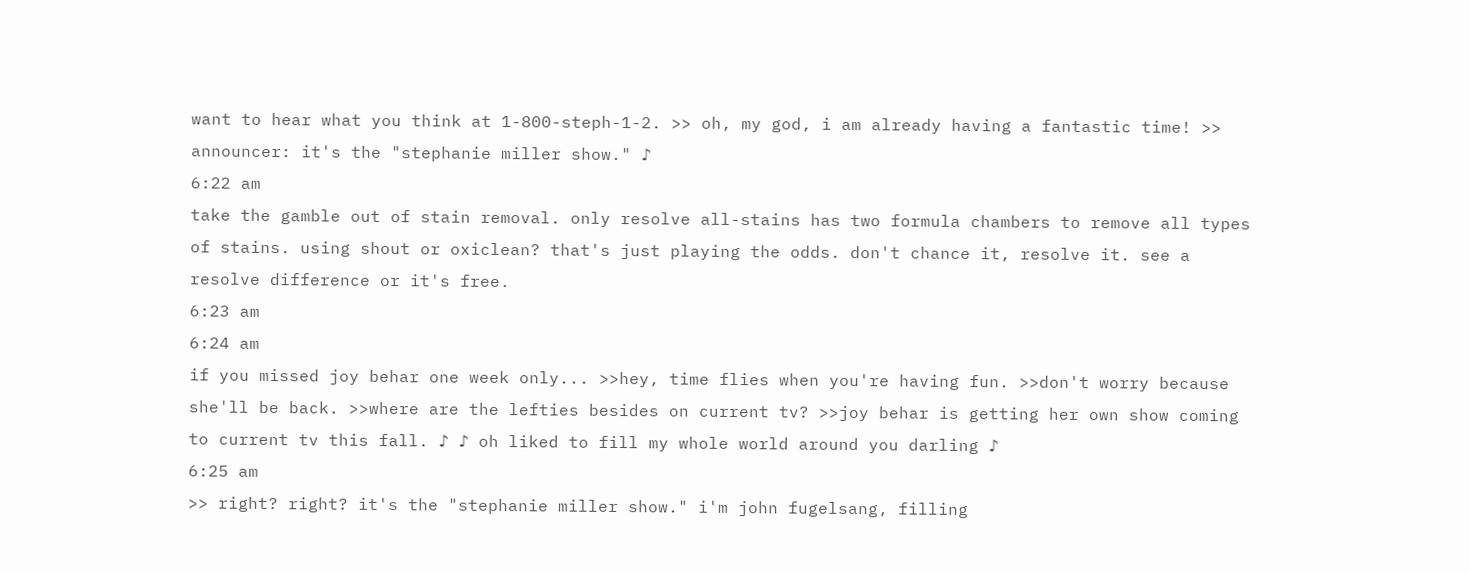want to hear what you think at 1-800-steph-1-2. >> oh, my god, i am already having a fantastic time! >> announcer: it's the "stephanie miller show." ♪
6:22 am
take the gamble out of stain removal. only resolve all-stains has two formula chambers to remove all types of stains. using shout or oxiclean? that's just playing the odds. don't chance it, resolve it. see a resolve difference or it's free.
6:23 am
6:24 am
if you missed joy behar one week only... >>hey, time flies when you're having fun. >>don't worry because she'll be back. >>where are the lefties besides on current tv? >>joy behar is getting her own show coming to current tv this fall. ♪ ♪ oh liked to fill my whole world around you darling ♪
6:25 am
>> right? right? it's the "stephanie miller show." i'm john fugelsang, filling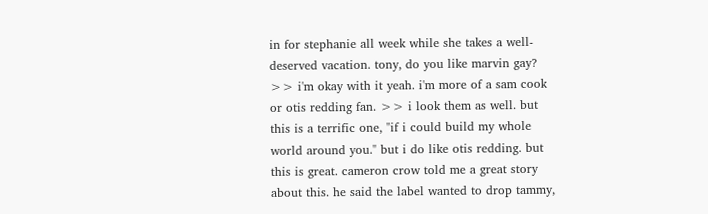in for stephanie all week while she takes a well-deserved vacation. tony, do you like marvin gay? >> i'm okay with it yeah. i'm more of a sam cook or otis redding fan. >> i look them as well. but this is a terrific one, "if i could build my whole world around you." but i do like otis redding. but this is great. cameron crow told me a great story about this. he said the label wanted to drop tammy,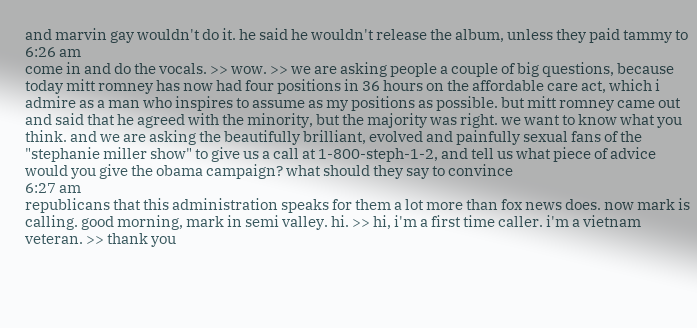and marvin gay wouldn't do it. he said he wouldn't release the album, unless they paid tammy to
6:26 am
come in and do the vocals. >> wow. >> we are asking people a couple of big questions, because today mitt romney has now had four positions in 36 hours on the affordable care act, which i admire as a man who inspires to assume as my positions as possible. but mitt romney came out and said that he agreed with the minority, but the majority was right. we want to know what you think. and we are asking the beautifully brilliant, evolved and painfully sexual fans of the "stephanie miller show" to give us a call at 1-800-steph-1-2, and tell us what piece of advice would you give the obama campaign? what should they say to convince
6:27 am
republicans that this administration speaks for them a lot more than fox news does. now mark is calling. good morning, mark in semi valley. hi. >> hi, i'm a first time caller. i'm a vietnam veteran. >> thank you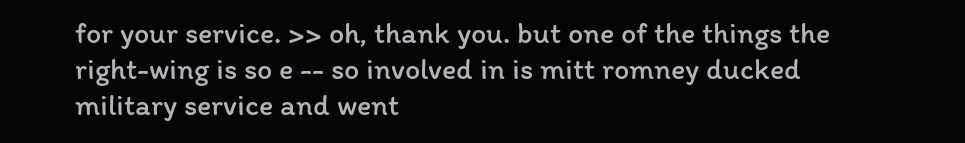for your service. >> oh, thank you. but one of the things the right-wing is so e -- so involved in is mitt romney ducked military service and went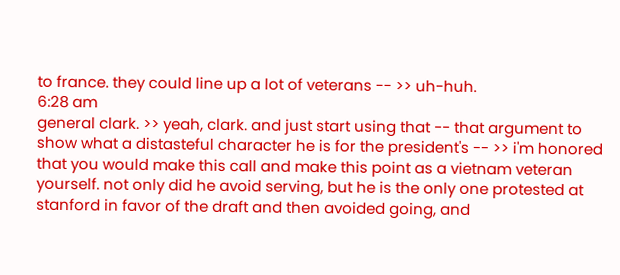to france. they could line up a lot of veterans -- >> uh-huh.
6:28 am
general clark. >> yeah, clark. and just start using that -- that argument to show what a distasteful character he is for the president's -- >> i'm honored that you would make this call and make this point as a vietnam veteran yourself. not only did he avoid serving, but he is the only one protested at stanford in favor of the draft and then avoided going, and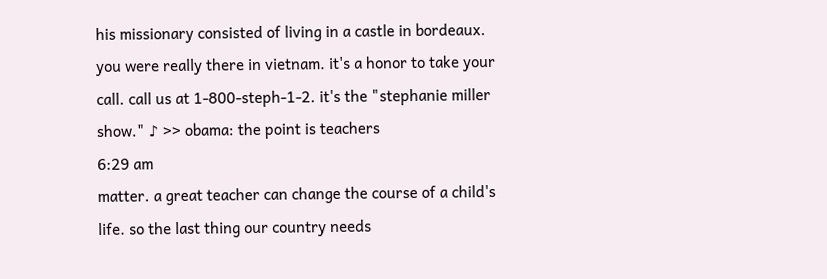his missionary consisted of living in a castle in bordeaux. you were really there in vietnam. it's a honor to take your call. call us at 1-800-steph-1-2. it's the "stephanie miller show." ♪ >> obama: the point is teachers
6:29 am
matter. a great teacher can change the course of a child's life. so the last thing our country needs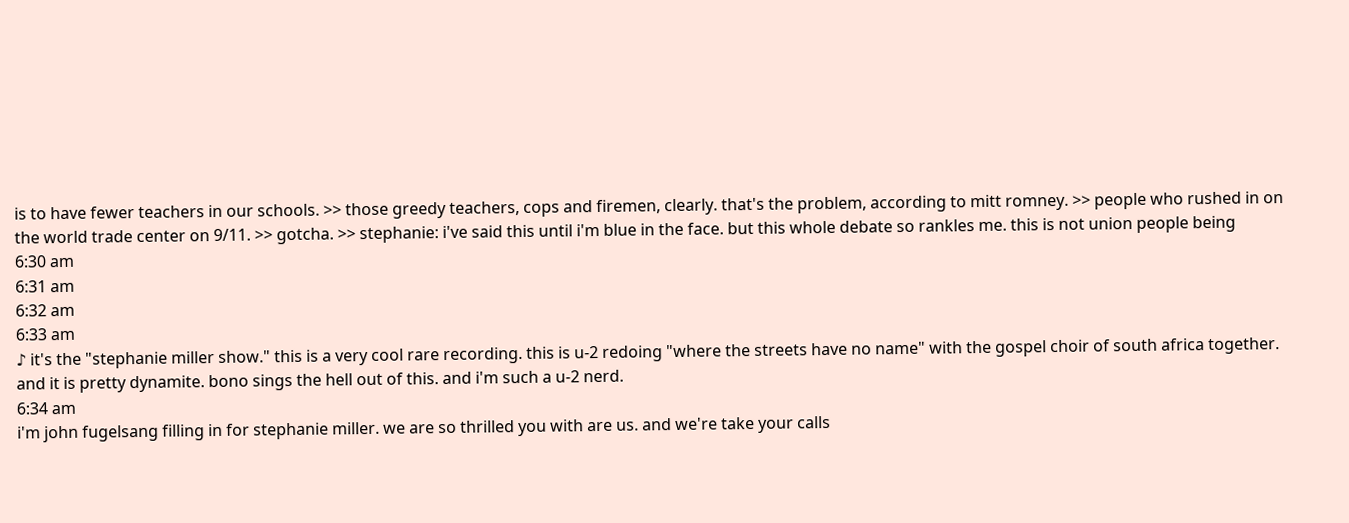is to have fewer teachers in our schools. >> those greedy teachers, cops and firemen, clearly. that's the problem, according to mitt romney. >> people who rushed in on the world trade center on 9/11. >> gotcha. >> stephanie: i've said this until i'm blue in the face. but this whole debate so rankles me. this is not union people being
6:30 am
6:31 am
6:32 am
6:33 am
♪ it's the "stephanie miller show." this is a very cool rare recording. this is u-2 redoing "where the streets have no name" with the gospel choir of south africa together. and it is pretty dynamite. bono sings the hell out of this. and i'm such a u-2 nerd.
6:34 am
i'm john fugelsang filling in for stephanie miller. we are so thrilled you with are us. and we're take your calls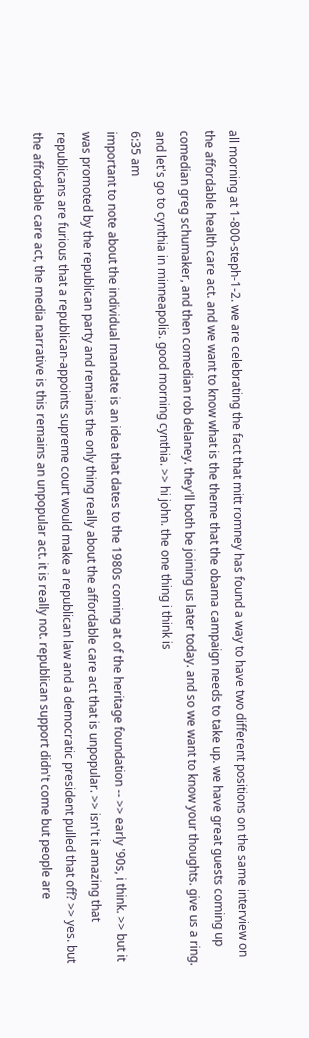all morning at 1-800-steph-1-2. we are celebrating the fact that mitt romney has found a way to have two different positions on the same interview on the affordable health care act. and we want to know what is the theme that the obama campaign needs to take up. we have great guests coming up comedian greg schumaker, and then comedian rob delaney. they'll both be joining us later today. and so we want to know your thoughts. give us a ring. and let's go to cynthia in minneapolis. good morning cynthia. >> hi john. the one thing i think is
6:35 am
important to note about the individual mandate is an idea that dates to the 1980s coming at of the heritage foundation -- >> early '90s, i think. >> but it was promoted by the republican party and remains the only thing really about the affordable care act that is unpopular. >> isn't it amazing that republicans are furious that a republican-appoints supreme court would make a republican law and a democratic president pulled that off? >> yes. but the affordable care act, the media narrative is this remains an unpopular act. it is really not. republican support didn't come but people are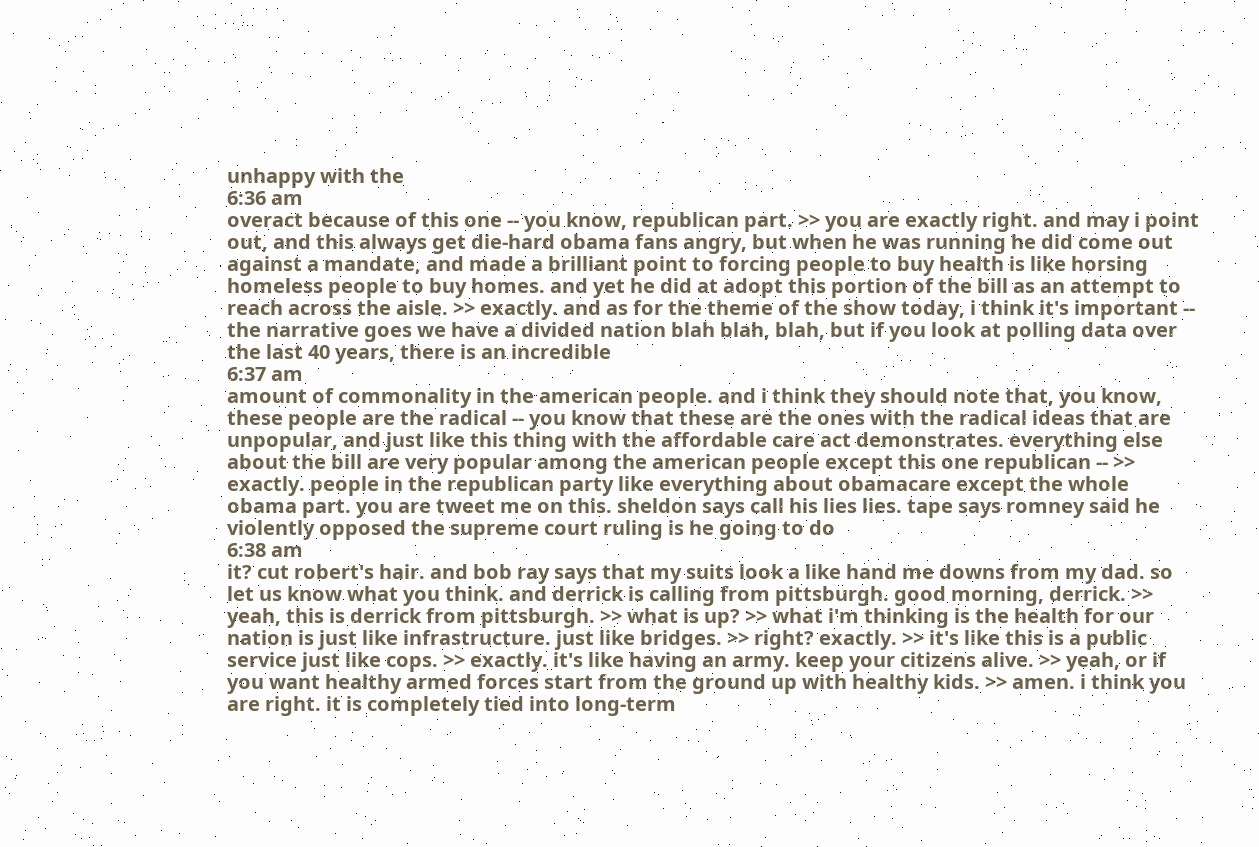unhappy with the
6:36 am
overact because of this one -- you know, republican part. >> you are exactly right. and may i point out, and this always get die-hard obama fans angry, but when he was running he did come out against a mandate, and made a brilliant point to forcing people to buy health is like horsing homeless people to buy homes. and yet he did at adopt this portion of the bill as an attempt to reach across the aisle. >> exactly. and as for the theme of the show today, i think it's important -- the narrative goes we have a divided nation blah blah, blah, but if you look at polling data over the last 40 years, there is an incredible
6:37 am
amount of commonality in the american people. and i think they should note that, you know, these people are the radical -- you know that these are the ones with the radical ideas that are unpopular, and just like this thing with the affordable care act demonstrates. everything else about the bill are very popular among the american people except this one republican -- >> exactly. people in the republican party like everything about obamacare except the whole obama part. you are tweet me on this. sheldon says call his lies lies. tape says romney said he violently opposed the supreme court ruling is he going to do
6:38 am
it? cut robert's hair. and bob ray says that my suits look a like hand me downs from my dad. so let us know what you think. and derrick is calling from pittsburgh. good morning, derrick. >> yeah, this is derrick from pittsburgh. >> what is up? >> what i'm thinking is the health for our nation is just like infrastructure. just like bridges. >> right? exactly. >> it's like this is a public service just like cops. >> exactly. it's like having an army. keep your citizens alive. >> yeah, or if you want healthy armed forces start from the ground up with healthy kids. >> amen. i think you are right. it is completely tied into long-term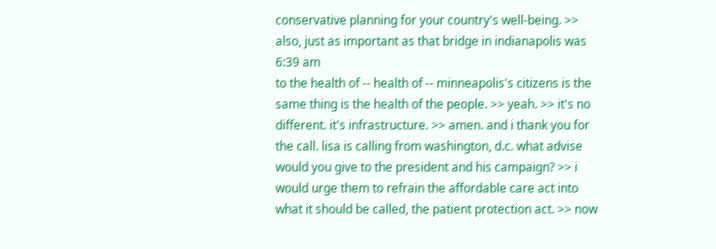conservative planning for your country's well-being. >> also, just as important as that bridge in indianapolis was
6:39 am
to the health of -- health of -- minneapolis's citizens is the same thing is the health of the people. >> yeah. >> it's no different. it's infrastructure. >> amen. and i thank you for the call. lisa is calling from washington, d.c. what advise would you give to the president and his campaign? >> i would urge them to refrain the affordable care act into what it should be called, the patient protection act. >> now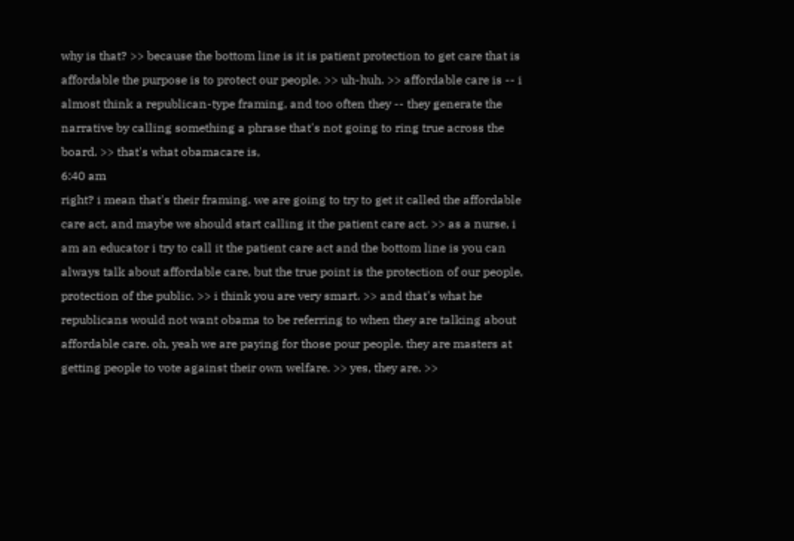why is that? >> because the bottom line is it is patient protection to get care that is affordable the purpose is to protect our people. >> uh-huh. >> affordable care is -- i almost think a republican-type framing, and too often they -- they generate the narrative by calling something a phrase that's not going to ring true across the board. >> that's what obamacare is,
6:40 am
right? i mean that's their framing. we are going to try to get it called the affordable care act, and maybe we should start calling it the patient care act. >> as a nurse, i am an educator i try to call it the patient care act and the bottom line is you can always talk about affordable care, but the true point is the protection of our people, protection of the public. >> i think you are very smart. >> and that's what he republicans would not want obama to be referring to when they are talking about affordable care. oh, yeah we are paying for those pour people. they are masters at getting people to vote against their own welfare. >> yes, they are. >>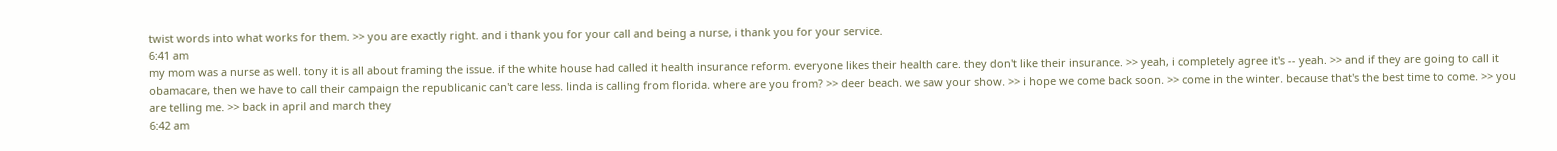twist words into what works for them. >> you are exactly right. and i thank you for your call and being a nurse, i thank you for your service.
6:41 am
my mom was a nurse as well. tony it is all about framing the issue. if the white house had called it health insurance reform. everyone likes their health care. they don't like their insurance. >> yeah, i completely agree it's -- yeah. >> and if they are going to call it obamacare, then we have to call their campaign the republicanic can't care less. linda is calling from florida. where are you from? >> deer beach. we saw your show. >> i hope we come back soon. >> come in the winter. because that's the best time to come. >> you are telling me. >> back in april and march they
6:42 am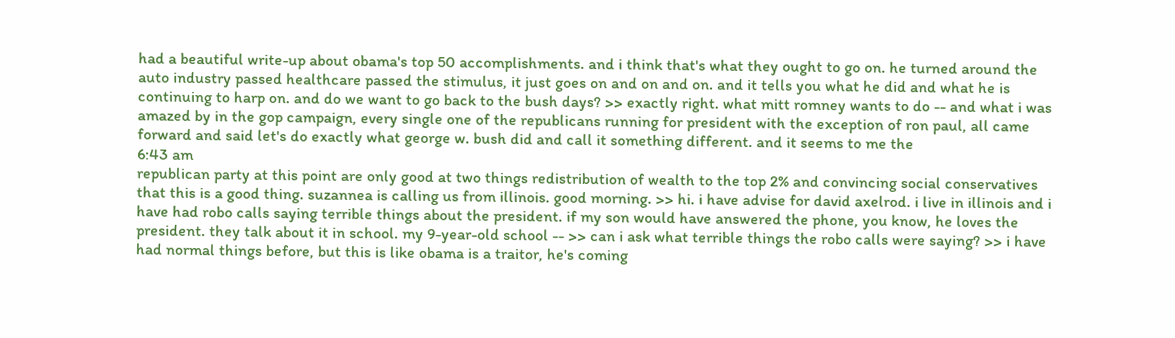had a beautiful write-up about obama's top 50 accomplishments. and i think that's what they ought to go on. he turned around the auto industry passed healthcare passed the stimulus, it just goes on and on and on. and it tells you what he did and what he is continuing to harp on. and do we want to go back to the bush days? >> exactly right. what mitt romney wants to do -- and what i was amazed by in the gop campaign, every single one of the republicans running for president with the exception of ron paul, all came forward and said let's do exactly what george w. bush did and call it something different. and it seems to me the
6:43 am
republican party at this point are only good at two things redistribution of wealth to the top 2% and convincing social conservatives that this is a good thing. suzannea is calling us from illinois. good morning. >> hi. i have advise for david axelrod. i live in illinois and i have had robo calls saying terrible things about the president. if my son would have answered the phone, you know, he loves the president. they talk about it in school. my 9-year-old school -- >> can i ask what terrible things the robo calls were saying? >> i have had normal things before, but this is like obama is a traitor, he's coming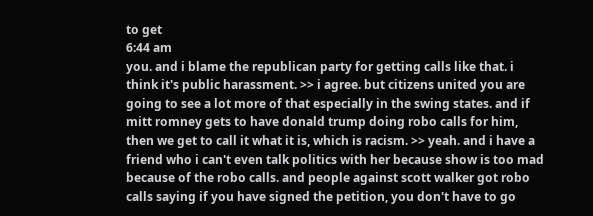to get
6:44 am
you. and i blame the republican party for getting calls like that. i think it's public harassment. >> i agree. but citizens united you are going to see a lot more of that especially in the swing states. and if mitt romney gets to have donald trump doing robo calls for him, then we get to call it what it is, which is racism. >> yeah. and i have a friend who i can't even talk politics with her because show is too mad because of the robo calls. and people against scott walker got robo calls saying if you have signed the petition, you don't have to go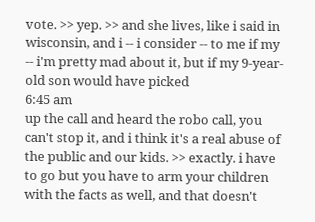vote. >> yep. >> and she lives, like i said in wisconsin, and i -- i consider -- to me if my -- i'm pretty mad about it, but if my 9-year-old son would have picked
6:45 am
up the call and heard the robo call, you can't stop it, and i think it's a real abuse of the public and our kids. >> exactly. i have to go but you have to arm your children with the facts as well, and that doesn't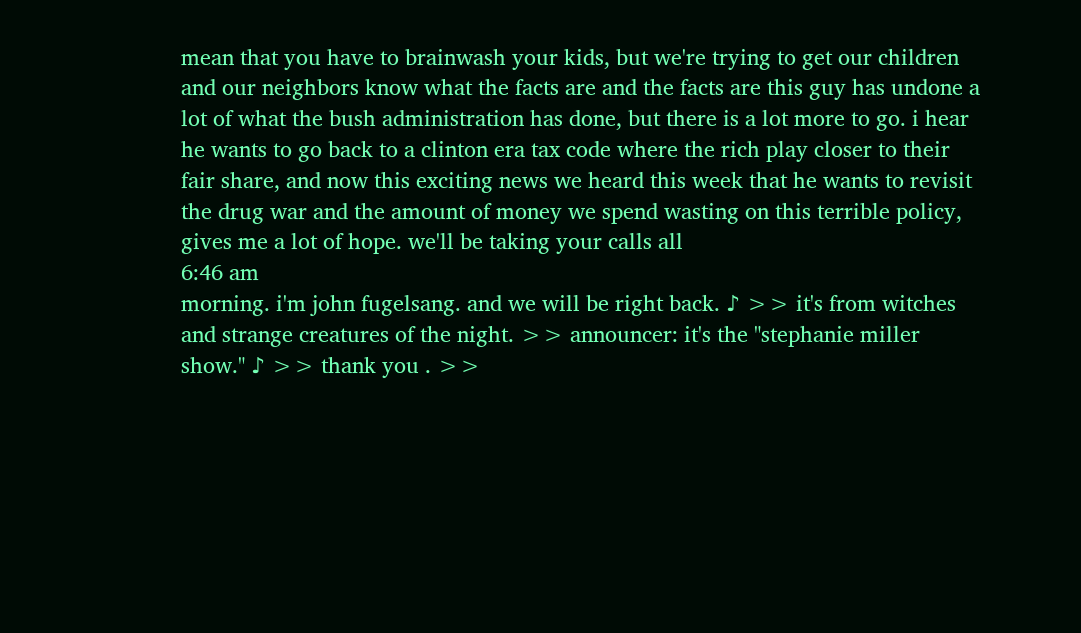mean that you have to brainwash your kids, but we're trying to get our children and our neighbors know what the facts are and the facts are this guy has undone a lot of what the bush administration has done, but there is a lot more to go. i hear he wants to go back to a clinton era tax code where the rich play closer to their fair share, and now this exciting news we heard this week that he wants to revisit the drug war and the amount of money we spend wasting on this terrible policy, gives me a lot of hope. we'll be taking your calls all
6:46 am
morning. i'm john fugelsang. and we will be right back. ♪ >> it's from witches and strange creatures of the night. >> announcer: it's the "stephanie miller show." ♪ >> thank you . >>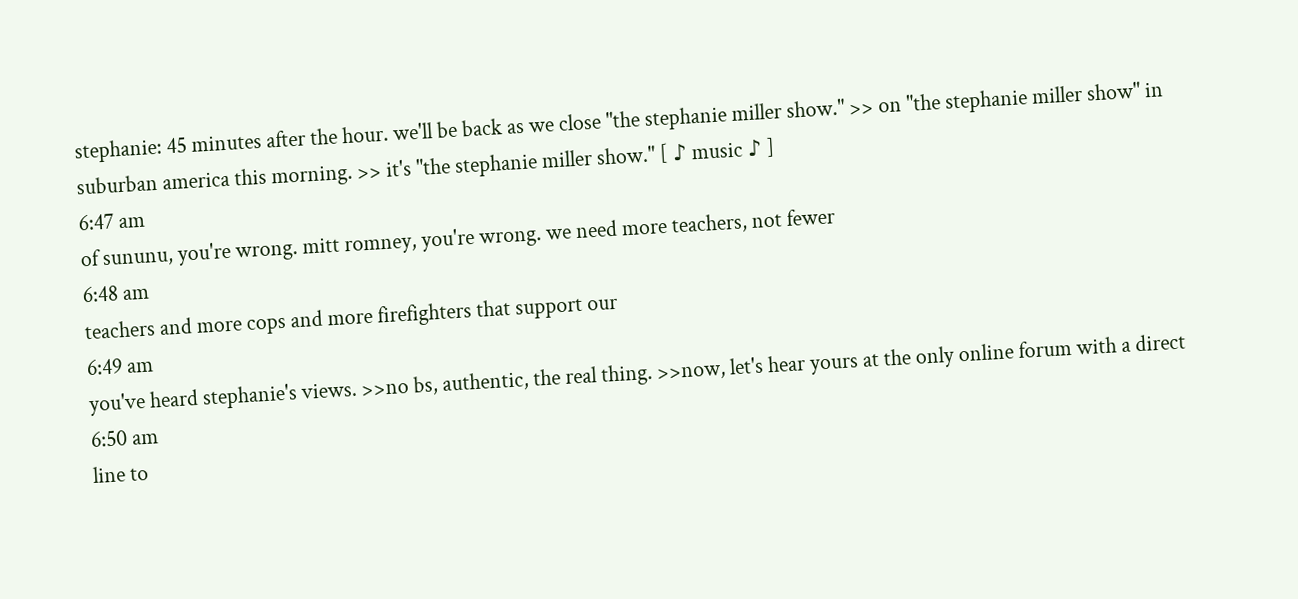stephanie: 45 minutes after the hour. we'll be back as we close "the stephanie miller show." >> on "the stephanie miller show" in suburban america this morning. >> it's "the stephanie miller show." [ ♪ music ♪ ]
6:47 am
of sununu, you're wrong. mitt romney, you're wrong. we need more teachers, not fewer
6:48 am
teachers and more cops and more firefighters that support our
6:49 am
you've heard stephanie's views. >>no bs, authentic, the real thing. >>now, let's hear yours at the only online forum with a direct
6:50 am
line to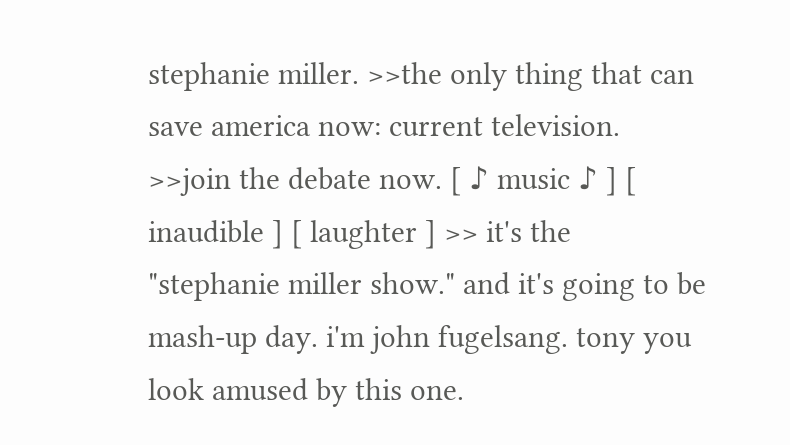stephanie miller. >>the only thing that can save america now: current television. >>join the debate now. [ ♪ music ♪ ] [ inaudible ] [ laughter ] >> it's the "stephanie miller show." and it's going to be mash-up day. i'm john fugelsang. tony you look amused by this one.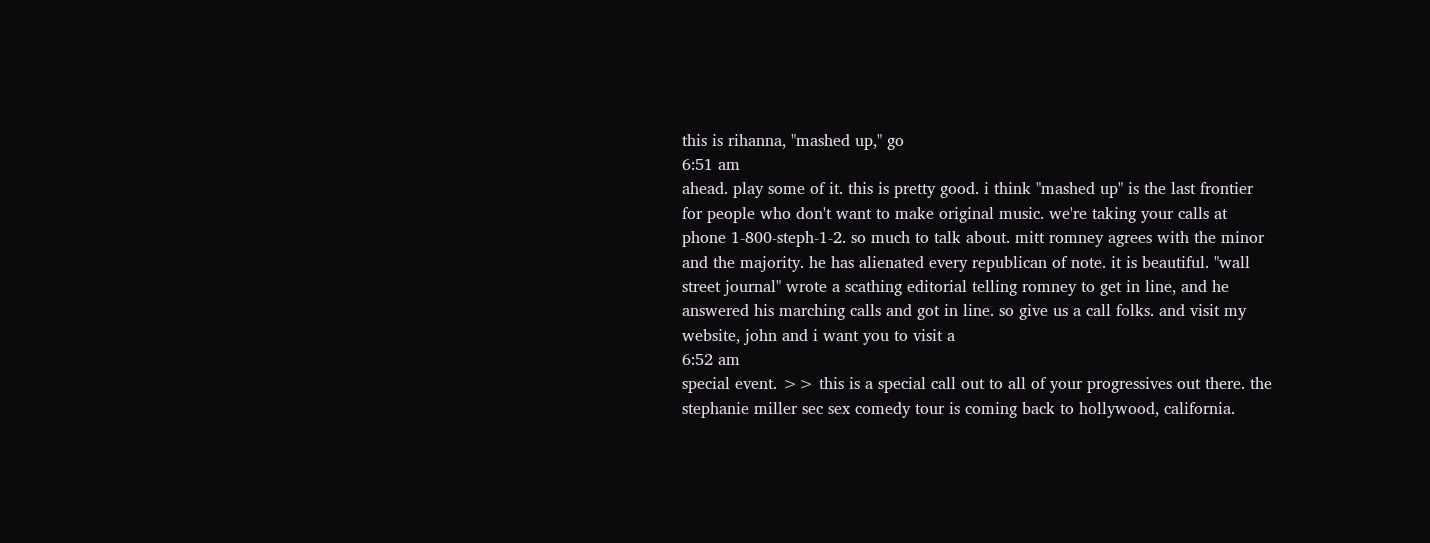this is rihanna, "mashed up," go
6:51 am
ahead. play some of it. this is pretty good. i think "mashed up" is the last frontier for people who don't want to make original music. we're taking your calls at phone 1-800-steph-1-2. so much to talk about. mitt romney agrees with the minor and the majority. he has alienated every republican of note. it is beautiful. "wall street journal" wrote a scathing editorial telling romney to get in line, and he answered his marching calls and got in line. so give us a call folks. and visit my website, john and i want you to visit a
6:52 am
special event. >> this is a special call out to all of your progressives out there. the stephanie miller sec sex comedy tour is coming back to hollywood, california.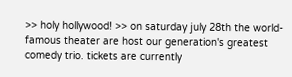>> holy hollywood! >> on saturday july 28th the world-famous theater are host our generation's greatest comedy trio. tickets are currently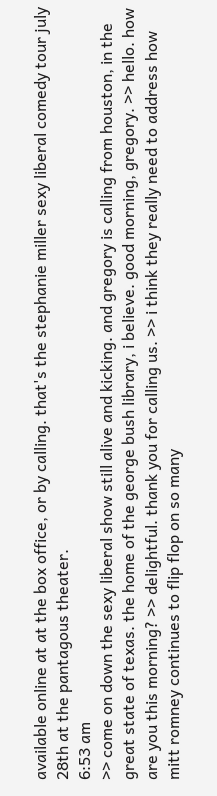available online at at the box office, or by calling. that's the stephanie miller sexy liberal comedy tour july 28th at the pantagous theater.
6:53 am
>> come on down the sexy liberal show still alive and kicking. and gregory is calling from houston, in the great state of texas. the home of the george bush library, i believe. good morning, gregory. >> hello. how are you this morning? >> delightful. thank you for calling us. >> i think they really need to address how mitt romney continues to flip flop on so many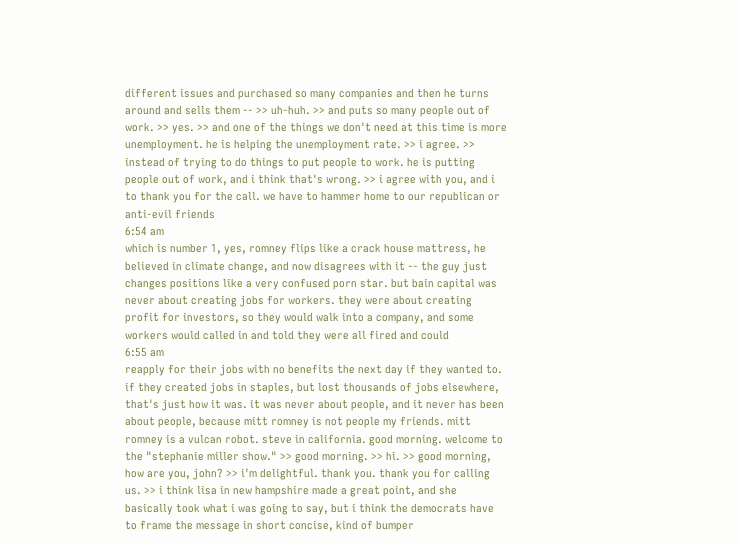different issues and purchased so many companies and then he turns around and sells them -- >> uh-huh. >> and puts so many people out of work. >> yes. >> and one of the things we don't need at this time is more unemployment. he is helping the unemployment rate. >> i agree. >> instead of trying to do things to put people to work. he is putting people out of work, and i think that's wrong. >> i agree with you, and i to thank you for the call. we have to hammer home to our republican or anti-evil friends
6:54 am
which is number 1, yes, romney flips like a crack house mattress, he believed in climate change, and now disagrees with it -- the guy just changes positions like a very confused porn star. but bain capital was never about creating jobs for workers. they were about creating profit for investors, so they would walk into a company, and some workers would called in and told they were all fired and could
6:55 am
reapply for their jobs with no benefits the next day if they wanted to. if they created jobs in staples, but lost thousands of jobs elsewhere, that's just how it was. it was never about people, and it never has been about people, because mitt romney is not people my friends. mitt romney is a vulcan robot. steve in california. good morning. welcome to the "stephanie miller show." >> good morning. >> hi. >> good morning, how are you, john? >> i'm delightful. thank you. thank you for calling us. >> i think lisa in new hampshire made a great point, and she basically took what i was going to say, but i think the democrats have to frame the message in short concise, kind of bumper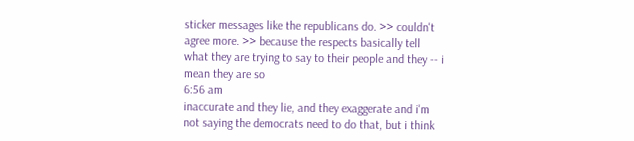sticker messages like the republicans do. >> couldn't agree more. >> because the respects basically tell what they are trying to say to their people and they -- i mean they are so
6:56 am
inaccurate and they lie, and they exaggerate and i'm not saying the democrats need to do that, but i think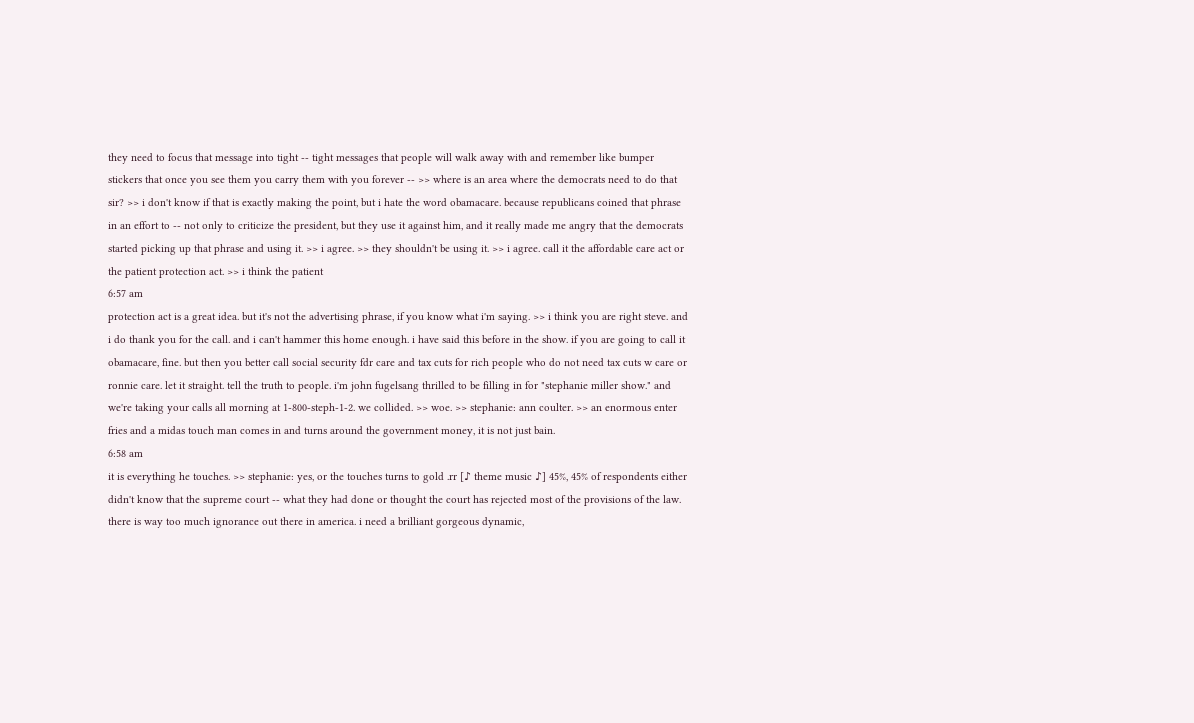they need to focus that message into tight -- tight messages that people will walk away with and remember like bumper stickers that once you see them you carry them with you forever -- >> where is an area where the democrats need to do that sir? >> i don't know if that is exactly making the point, but i hate the word obamacare. because republicans coined that phrase in an effort to -- not only to criticize the president, but they use it against him, and it really made me angry that the democrats started picking up that phrase and using it. >> i agree. >> they shouldn't be using it. >> i agree. call it the affordable care act or the patient protection act. >> i think the patient
6:57 am
protection act is a great idea. but it's not the advertising phrase, if you know what i'm saying. >> i think you are right steve. and i do thank you for the call. and i can't hammer this home enough. i have said this before in the show. if you are going to call it obamacare, fine. but then you better call social security fdr care and tax cuts for rich people who do not need tax cuts w care or ronnie care. let it straight. tell the truth to people. i'm john fugelsang thrilled to be filling in for "stephanie miller show." and we're taking your calls all morning at 1-800-steph-1-2. we collided. >> woe. >> stephanie: ann coulter. >> an enormous enter fries and a midas touch man comes in and turns around the government money, it is not just bain.
6:58 am
it is everything he touches. >> stephanie: yes, or the touches turns to gold .rr [♪ theme music ♪] 45%, 45% of respondents either didn't know that the supreme court -- what they had done or thought the court has rejected most of the provisions of the law. there is way too much ignorance out there in america. i need a brilliant gorgeous dynamic,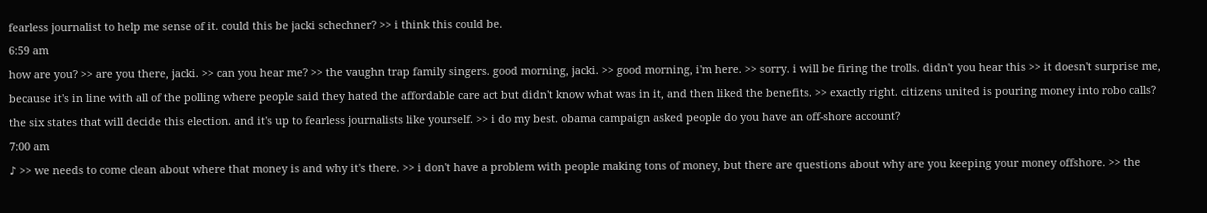fearless journalist to help me sense of it. could this be jacki schechner? >> i think this could be.
6:59 am
how are you? >> are you there, jacki. >> can you hear me? >> the vaughn trap family singers. good morning, jacki. >> good morning, i'm here. >> sorry. i will be firing the trolls. didn't you hear this >> it doesn't surprise me, because it's in line with all of the polling where people said they hated the affordable care act but didn't know what was in it, and then liked the benefits. >> exactly right. citizens united is pouring money into robo calls? the six states that will decide this election. and it's up to fearless journalists like yourself. >> i do my best. obama campaign asked people do you have an off-shore account?
7:00 am
♪ >> we needs to come clean about where that money is and why it's there. >> i don't have a problem with people making tons of money, but there are questions about why are you keeping your money offshore. >> the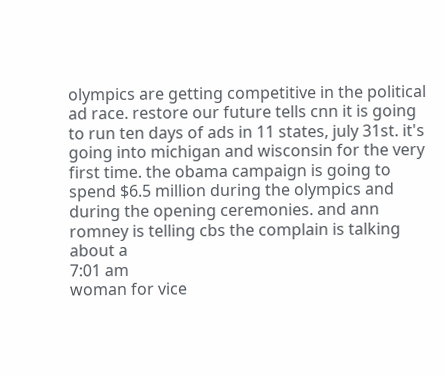olympics are getting competitive in the political ad race. restore our future tells cnn it is going to run ten days of ads in 11 states, july 31st. it's going into michigan and wisconsin for the very first time. the obama campaign is going to spend $6.5 million during the olympics and during the opening ceremonies. and ann romney is telling cbs the complain is talking about a
7:01 am
woman for vice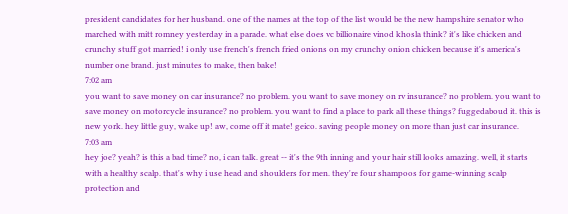president candidates for her husband. one of the names at the top of the list would be the new hampshire senator who marched with mitt romney yesterday in a parade. what else does vc billionaire vinod khosla think? it's like chicken and crunchy stuff got married! i only use french's french fried onions on my crunchy onion chicken because it's america's number one brand. just minutes to make, then bake!
7:02 am
you want to save money on car insurance? no problem. you want to save money on rv insurance? no problem. you want to save money on motorcycle insurance? no problem. you want to find a place to park all these things? fuggedaboud it. this is new york. hey little guy, wake up! aw, come off it mate! geico. saving people money on more than just car insurance.
7:03 am
hey joe? yeah? is this a bad time? no, i can talk. great -- it's the 9th inning and your hair still looks amazing. well, it starts with a healthy scalp. that's why i use head and shoulders for men. they're four shampoos for game-winning scalp protection and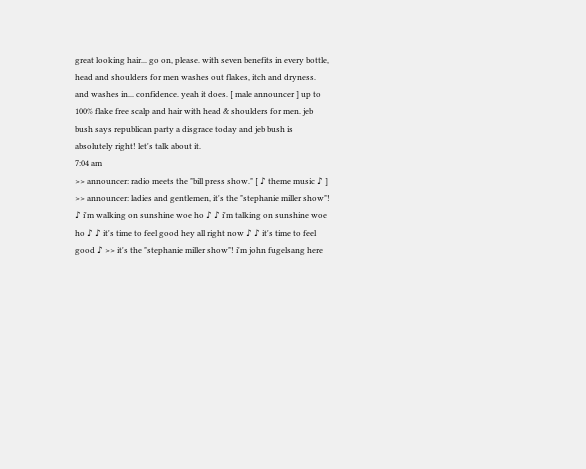great looking hair... go on, please. with seven benefits in every bottle, head and shoulders for men washes out flakes, itch and dryness. and washes in... confidence. yeah it does. [ male announcer ] up to 100% flake free scalp and hair with head & shoulders for men. jeb bush says republican party a disgrace today and jeb bush is absolutely right! let's talk about it.
7:04 am
>> announcer: radio meets the "bill press show." [ ♪ theme music ♪ ] >> announcer: ladies and gentlemen, it's the "stephanie miller show"! ♪ i'm walking on sunshine woe ho ♪ ♪ i'm talking on sunshine woe ho ♪ ♪ it's time to feel good hey all right now ♪ ♪ it's time to feel good ♪ >> it's the "stephanie miller show"! i'm john fugelsang here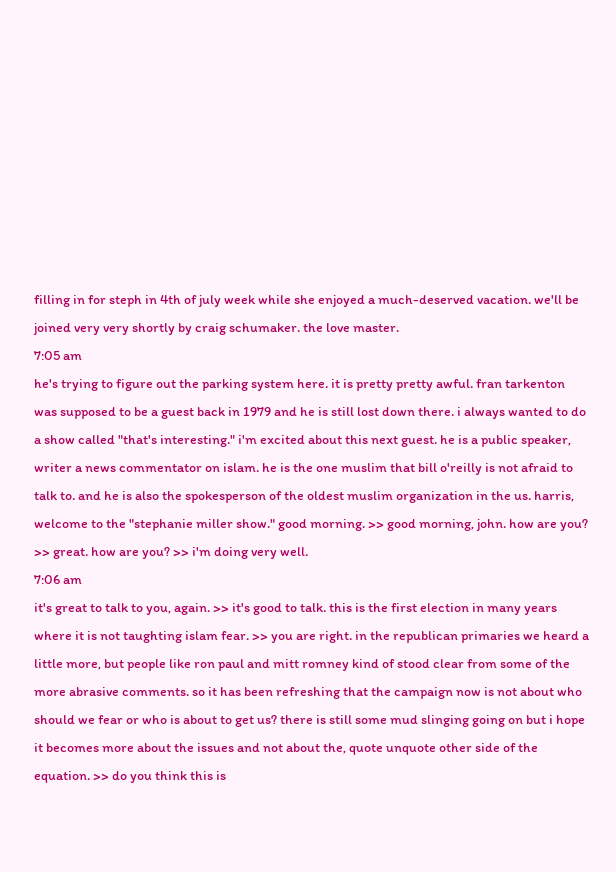filling in for steph in 4th of july week while she enjoyed a much-deserved vacation. we'll be joined very very shortly by craig schumaker. the love master.
7:05 am
he's trying to figure out the parking system here. it is pretty pretty awful. fran tarkenton was supposed to be a guest back in 1979 and he is still lost down there. i always wanted to do a show called "that's interesting." i'm excited about this next guest. he is a public speaker, writer a news commentator on islam. he is the one muslim that bill o'reilly is not afraid to talk to. and he is also the spokesperson of the oldest muslim organization in the us. harris, welcome to the "stephanie miller show." good morning. >> good morning, john. how are you? >> great. how are you? >> i'm doing very well.
7:06 am
it's great to talk to you, again. >> it's good to talk. this is the first election in many years where it is not taughting islam fear. >> you are right. in the republican primaries we heard a little more, but people like ron paul and mitt romney kind of stood clear from some of the more abrasive comments. so it has been refreshing that the campaign now is not about who should we fear or who is about to get us? there is still some mud slinging going on but i hope it becomes more about the issues and not about the, quote unquote other side of the equation. >> do you think this is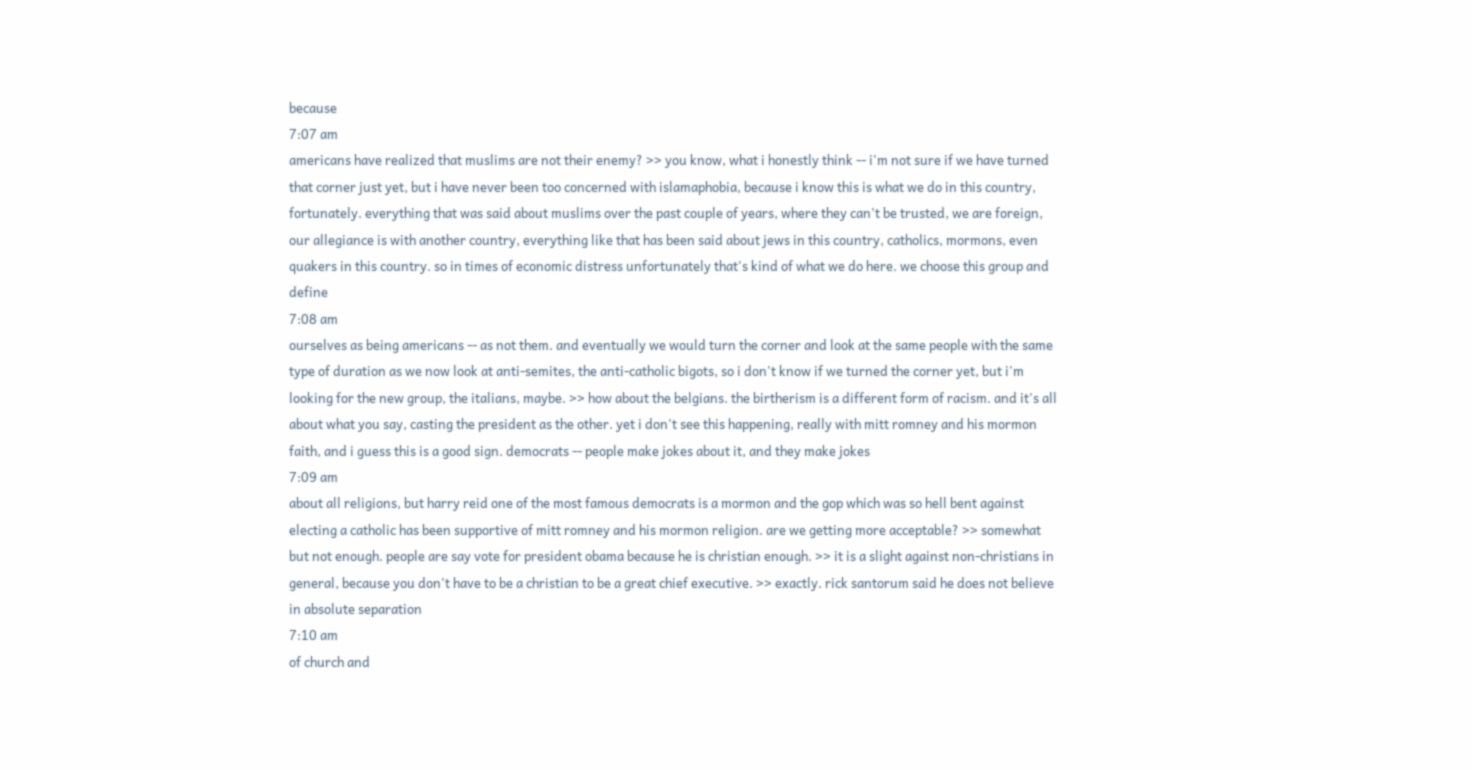because
7:07 am
americans have realized that muslims are not their enemy? >> you know, what i honestly think -- i'm not sure if we have turned that corner just yet, but i have never been too concerned with islamaphobia, because i know this is what we do in this country, fortunately. everything that was said about muslims over the past couple of years, where they can't be trusted, we are foreign, our allegiance is with another country, everything like that has been said about jews in this country, catholics, mormons, even quakers in this country. so in times of economic distress unfortunately that's kind of what we do here. we choose this group and define
7:08 am
ourselves as being americans -- as not them. and eventually we would turn the corner and look at the same people with the same type of duration as we now look at anti-semites, the anti-catholic bigots, so i don't know if we turned the corner yet, but i'm looking for the new group, the italians, maybe. >> how about the belgians. the birtherism is a different form of racism. and it's all about what you say, casting the president as the other. yet i don't see this happening, really with mitt romney and his mormon faith, and i guess this is a good sign. democrats -- people make jokes about it, and they make jokes
7:09 am
about all religions, but harry reid one of the most famous democrats is a mormon and the gop which was so hell bent against electing a catholic has been supportive of mitt romney and his mormon religion. are we getting more acceptable? >> somewhat but not enough. people are say vote for president obama because he is christian enough. >> it is a slight against non-christians in general, because you don't have to be a christian to be a great chief executive. >> exactly. rick santorum said he does not believe in absolute separation
7:10 am
of church and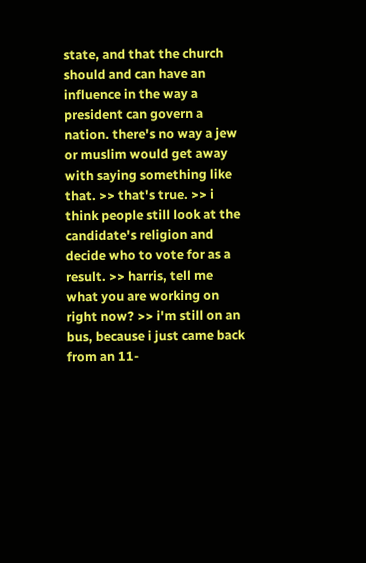state, and that the church should and can have an influence in the way a president can govern a nation. there's no way a jew or muslim would get away with saying something like that. >> that's true. >> i think people still look at the candidate's religion and decide who to vote for as a result. >> harris, tell me what you are working on right now? >> i'm still on an bus, because i just came back from an 11-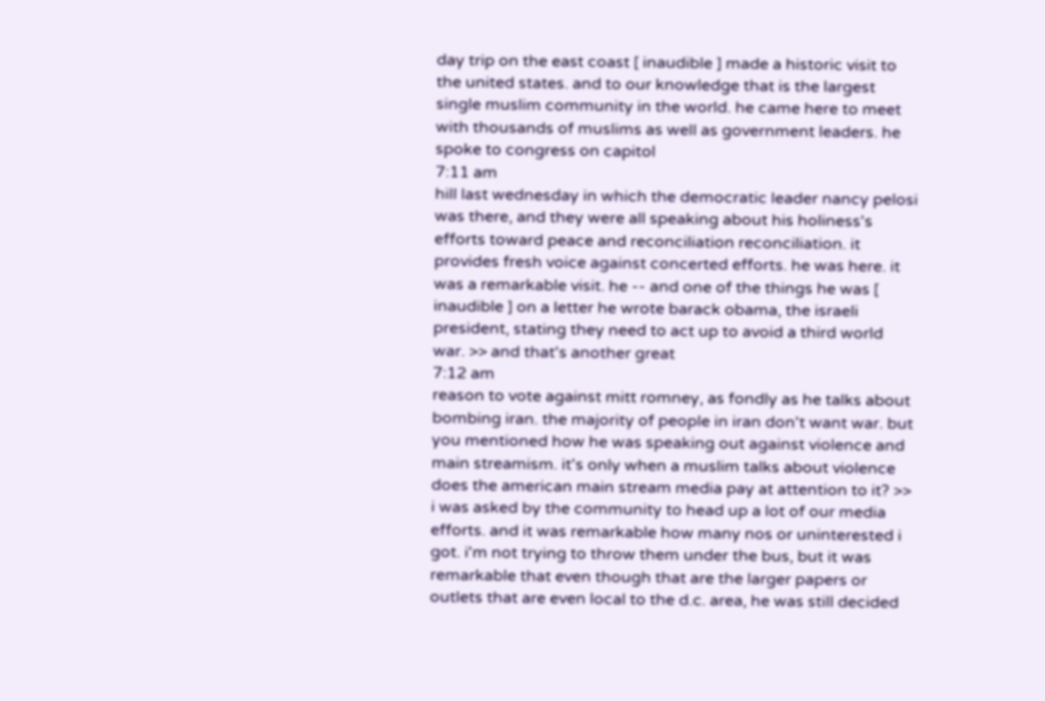day trip on the east coast [ inaudible ] made a historic visit to the united states. and to our knowledge that is the largest single muslim community in the world. he came here to meet with thousands of muslims as well as government leaders. he spoke to congress on capitol
7:11 am
hill last wednesday in which the democratic leader nancy pelosi was there, and they were all speaking about his holiness's efforts toward peace and reconciliation reconciliation. it provides fresh voice against concerted efforts. he was here. it was a remarkable visit. he -- and one of the things he was [ inaudible ] on a letter he wrote barack obama, the israeli president, stating they need to act up to avoid a third world war. >> and that's another great
7:12 am
reason to vote against mitt romney, as fondly as he talks about bombing iran. the majority of people in iran don't want war. but you mentioned how he was speaking out against violence and main streamism. it's only when a muslim talks about violence does the american main stream media pay at attention to it? >> i was asked by the community to head up a lot of our media efforts. and it was remarkable how many nos or uninterested i got. i'm not trying to throw them under the bus, but it was remarkable that even though that are the larger papers or outlets that are even local to the d.c. area, he was still decided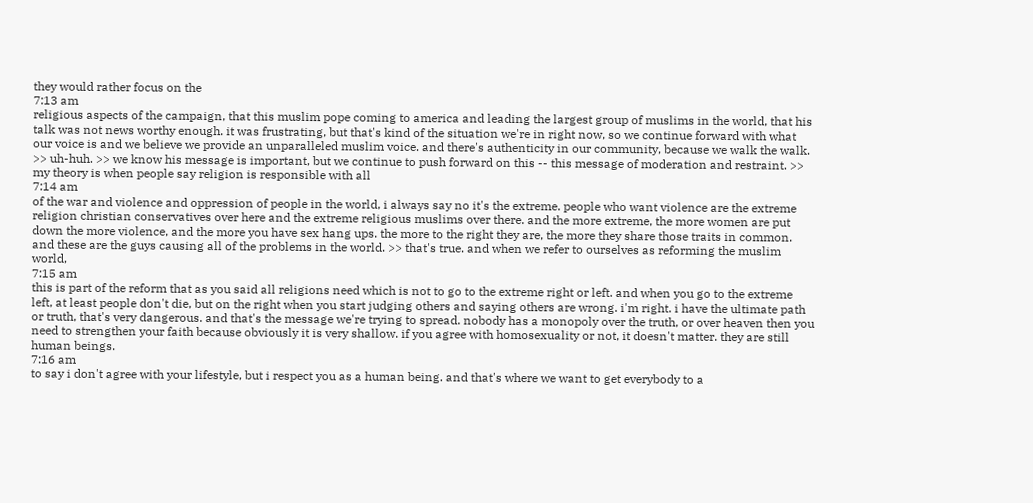they would rather focus on the
7:13 am
religious aspects of the campaign, that this muslim pope coming to america and leading the largest group of muslims in the world, that his talk was not news worthy enough. it was frustrating, but that's kind of the situation we're in right now, so we continue forward with what our voice is and we believe we provide an unparalleled muslim voice. and there's authenticity in our community, because we walk the walk. >> uh-huh. >> we know his message is important, but we continue to push forward on this -- this message of moderation and restraint. >> my theory is when people say religion is responsible with all
7:14 am
of the war and violence and oppression of people in the world, i always say no it's the extreme. people who want violence are the extreme religion christian conservatives over here and the extreme religious muslims over there. and the more extreme, the more women are put down the more violence, and the more you have sex hang ups. the more to the right they are, the more they share those traits in common. and these are the guys causing all of the problems in the world. >> that's true. and when we refer to ourselves as reforming the muslim world,
7:15 am
this is part of the reform that as you said all religions need which is not to go to the extreme right or left. and when you go to the extreme left, at least people don't die, but on the right when you start judging others and saying others are wrong. i'm right. i have the ultimate path or truth, that's very dangerous. and that's the message we're trying to spread. nobody has a monopoly over the truth, or over heaven then you need to strengthen your faith because obviously it is very shallow. if you agree with homosexuality or not, it doesn't matter. they are still human beings.
7:16 am
to say i don't agree with your lifestyle, but i respect you as a human being. and that's where we want to get everybody to a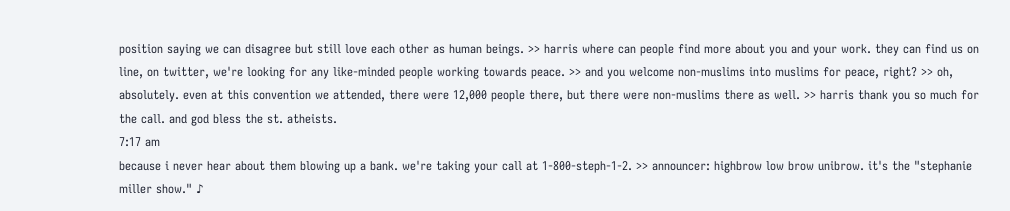position saying we can disagree but still love each other as human beings. >> harris where can people find more about you and your work. they can find us on line, on twitter, we're looking for any like-minded people working towards peace. >> and you welcome non-muslims into muslims for peace, right? >> oh, absolutely. even at this convention we attended, there were 12,000 people there, but there were non-muslims there as well. >> harris thank you so much for the call. and god bless the st. atheists.
7:17 am
because i never hear about them blowing up a bank. we're taking your call at 1-800-steph-1-2. >> announcer: highbrow low brow unibrow. it's the "stephanie miller show." ♪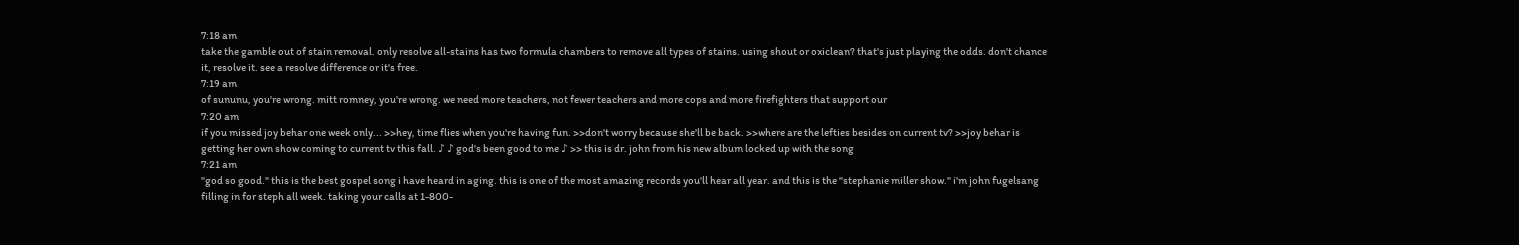7:18 am
take the gamble out of stain removal. only resolve all-stains has two formula chambers to remove all types of stains. using shout or oxiclean? that's just playing the odds. don't chance it, resolve it. see a resolve difference or it's free.
7:19 am
of sununu, you're wrong. mitt romney, you're wrong. we need more teachers, not fewer teachers and more cops and more firefighters that support our
7:20 am
if you missed joy behar one week only... >>hey, time flies when you're having fun. >>don't worry because she'll be back. >>where are the lefties besides on current tv? >>joy behar is getting her own show coming to current tv this fall. ♪ ♪ god's been good to me ♪ >> this is dr. john from his new album locked up with the song
7:21 am
"god so good." this is the best gospel song i have heard in aging. this is one of the most amazing records you'll hear all year. and this is the "stephanie miller show." i'm john fugelsang filling in for steph all week. taking your calls at 1-800-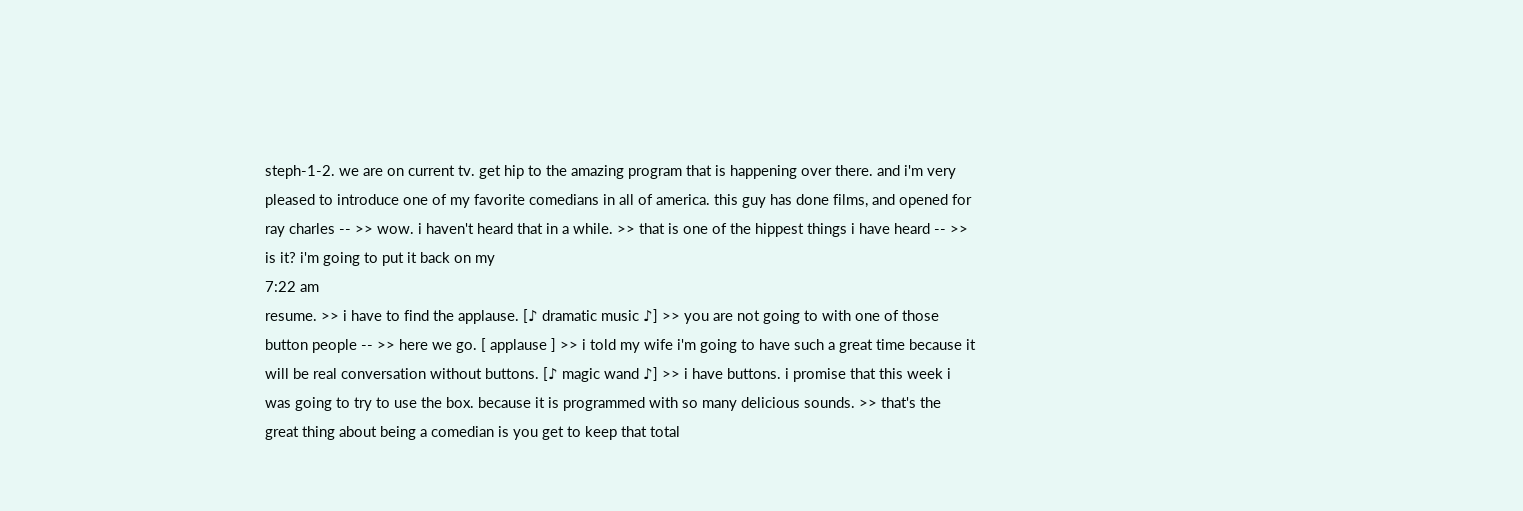steph-1-2. we are on current tv. get hip to the amazing program that is happening over there. and i'm very pleased to introduce one of my favorite comedians in all of america. this guy has done films, and opened for ray charles -- >> wow. i haven't heard that in a while. >> that is one of the hippest things i have heard -- >> is it? i'm going to put it back on my
7:22 am
resume. >> i have to find the applause. [♪ dramatic music ♪] >> you are not going to with one of those button people -- >> here we go. [ applause ] >> i told my wife i'm going to have such a great time because it will be real conversation without buttons. [♪ magic wand ♪] >> i have buttons. i promise that this week i was going to try to use the box. because it is programmed with so many delicious sounds. >> that's the great thing about being a comedian is you get to keep that total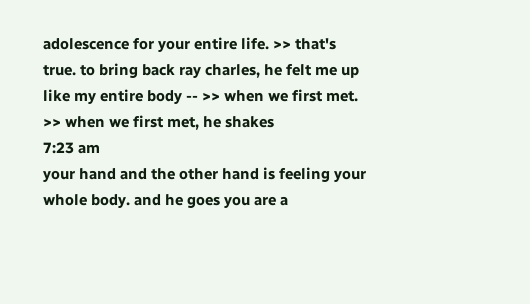adolescence for your entire life. >> that's true. to bring back ray charles, he felt me up like my entire body -- >> when we first met. >> when we first met, he shakes
7:23 am
your hand and the other hand is feeling your whole body. and he goes you are a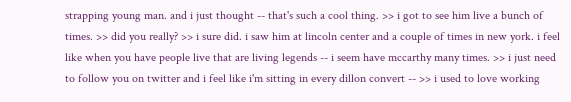strapping young man. and i just thought -- that's such a cool thing. >> i got to see him live a bunch of times. >> did you really? >> i sure did. i saw him at lincoln center and a couple of times in new york. i feel like when you have people live that are living legends -- i seem have mccarthy many times. >> i just need to follow you on twitter and i feel like i'm sitting in every dillon convert -- >> i used to love working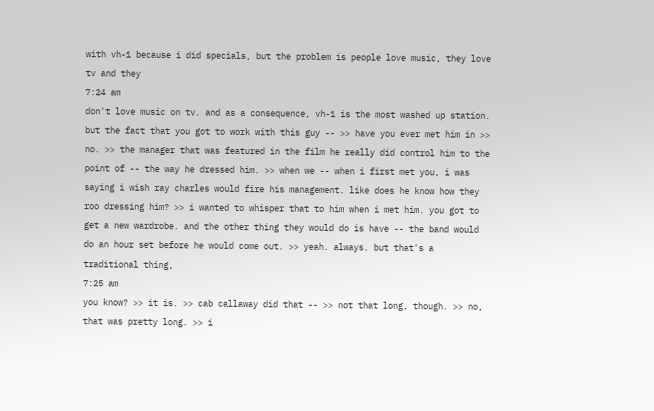with vh-1 because i did specials, but the problem is people love music, they love tv and they
7:24 am
don't love music on tv. and as a consequence, vh-1 is the most washed up station. but the fact that you got to work with this guy -- >> have you ever met him in >> no. >> the manager that was featured in the film he really did control him to the point of -- the way he dressed him. >> when we -- when i first met you, i was saying i wish ray charles would fire his management. like does he know how they roo dressing him? >> i wanted to whisper that to him when i met him. you got to get a new wardrobe. and the other thing they would do is have -- the band would do an hour set before he would come out. >> yeah. always. but that's a traditional thing,
7:25 am
you know? >> it is. >> cab callaway did that -- >> not that long, though. >> no, that was pretty long. >> i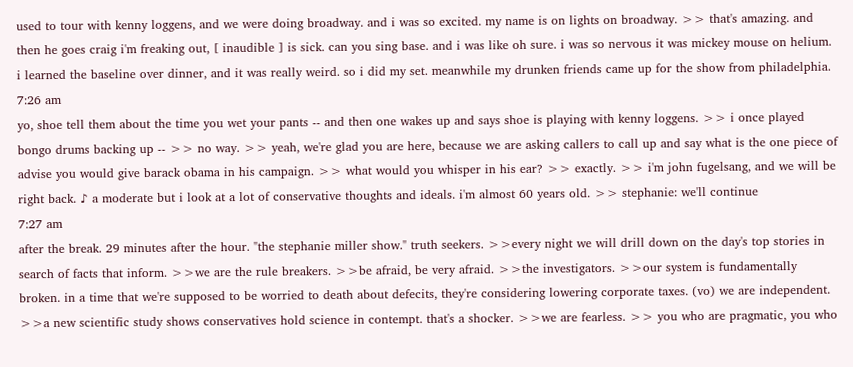used to tour with kenny loggens, and we were doing broadway. and i was so excited. my name is on lights on broadway. >> that's amazing. and then he goes craig i'm freaking out, [ inaudible ] is sick. can you sing base. and i was like oh sure. i was so nervous it was mickey mouse on helium. i learned the baseline over dinner, and it was really weird. so i did my set. meanwhile my drunken friends came up for the show from philadelphia.
7:26 am
yo, shoe tell them about the time you wet your pants -- and then one wakes up and says shoe is playing with kenny loggens. >> i once played bongo drums backing up -- >> no way. >> yeah, we're glad you are here, because we are asking callers to call up and say what is the one piece of advise you would give barack obama in his campaign. >> what would you whisper in his ear? >> exactly. >> i'm john fugelsang, and we will be right back. ♪ a moderate but i look at a lot of conservative thoughts and ideals. i'm almost 60 years old. >> stephanie: we'll continue
7:27 am
after the break. 29 minutes after the hour. "the stephanie miller show." truth seekers. >>every night we will drill down on the day's top stories in search of facts that inform. >>we are the rule breakers. >>be afraid, be very afraid. >>the investigators. >>our system is fundamentally broken. in a time that we're supposed to be worried to death about defecits, they're considering lowering corporate taxes. (vo) we are independent. >>a new scientific study shows conservatives hold science in contempt. that's a shocker. >>we are fearless. >> you who are pragmatic, you who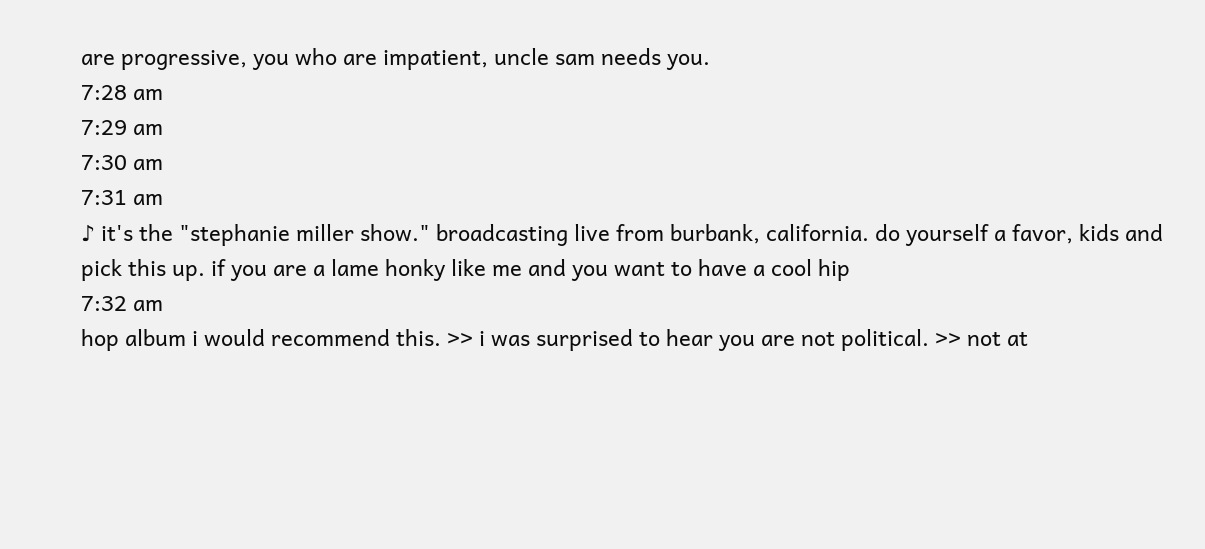are progressive, you who are impatient, uncle sam needs you.
7:28 am
7:29 am
7:30 am
7:31 am
♪ it's the "stephanie miller show." broadcasting live from burbank, california. do yourself a favor, kids and pick this up. if you are a lame honky like me and you want to have a cool hip
7:32 am
hop album i would recommend this. >> i was surprised to hear you are not political. >> not at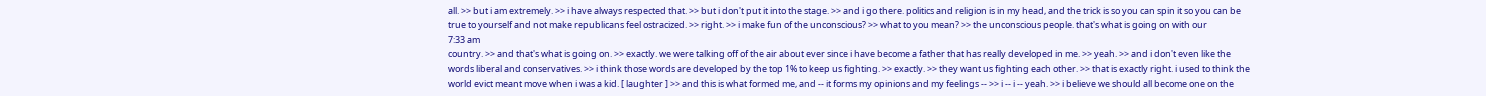all. >> but i am extremely. >> i have always respected that. >> but i don't put it into the stage. >> and i go there. politics and religion is in my head, and the trick is so you can spin it so you can be true to yourself and not make republicans feel ostracized. >> right. >> i make fun of the unconscious? >> what to you mean? >> the unconscious people. that's what is going on with our
7:33 am
country. >> and that's what is going on. >> exactly. we were talking off of the air about ever since i have become a father that has really developed in me. >> yeah. >> and i don't even like the words liberal and conservatives. >> i think those words are developed by the top 1% to keep us fighting. >> exactly. >> they want us fighting each other. >> that is exactly right. i used to think the world evict meant move when i was a kid. [ laughter ] >> and this is what formed me, and -- it forms my opinions and my feelings -- >> i -- i -- yeah. >> i believe we should all become one on the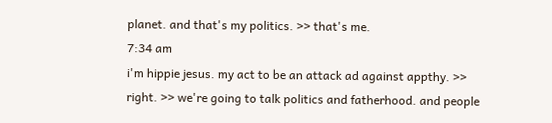planet. and that's my politics. >> that's me.
7:34 am
i'm hippie jesus. my act to be an attack ad against appthy. >> right. >> we're going to talk politics and fatherhood. and people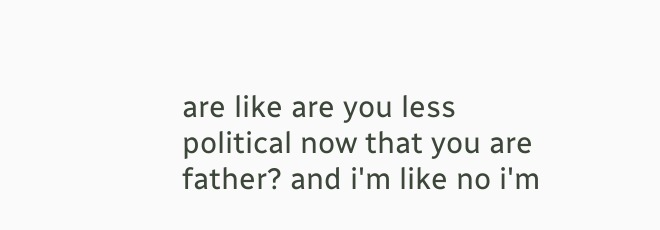are like are you less political now that you are father? and i'm like no i'm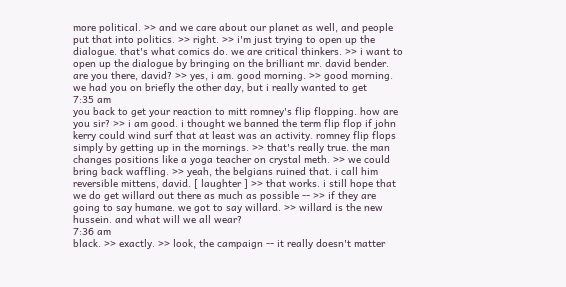more political. >> and we care about our planet as well, and people put that into politics. >> right. >> i'm just trying to open up the dialogue. that's what comics do. we are critical thinkers. >> i want to open up the dialogue by bringing on the brilliant mr. david bender. are you there, david? >> yes, i am. good morning. >> good morning. we had you on briefly the other day, but i really wanted to get
7:35 am
you back to get your reaction to mitt romney's flip flopping. how are you sir? >> i am good. i thought we banned the term flip flop if john kerry could wind surf that at least was an activity. romney flip flops simply by getting up in the mornings. >> that's really true. the man changes positions like a yoga teacher on crystal meth. >> we could bring back waffling. >> yeah, the belgians ruined that. i call him reversible mittens, david. [ laughter ] >> that works. i still hope that we do get willard out there as much as possible -- >> if they are going to say humane. we got to say willard. >> willard is the new hussein. and what will we all wear?
7:36 am
black. >> exactly. >> look, the campaign -- it really doesn't matter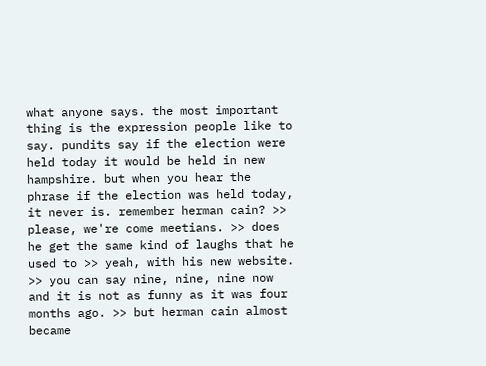what anyone says. the most important thing is the expression people like to say. pundits say if the election were held today it would be held in new hampshire. but when you hear the phrase if the election was held today, it never is. remember herman cain? >> please, we're come meetians. >> does he get the same kind of laughs that he used to >> yeah, with his new website. >> you can say nine, nine, nine now and it is not as funny as it was four months ago. >> but herman cain almost became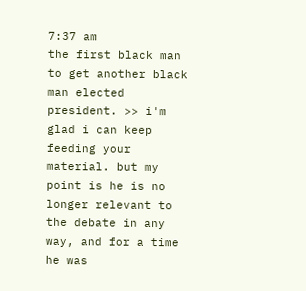7:37 am
the first black man to get another black man elected president. >> i'm glad i can keep feeding your material. but my point is he is no longer relevant to the debate in any way, and for a time he was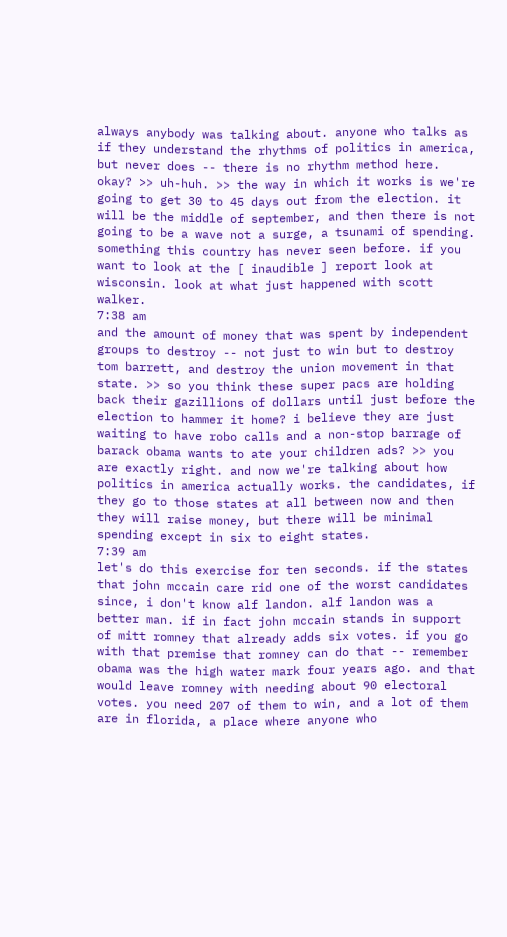always anybody was talking about. anyone who talks as if they understand the rhythms of politics in america, but never does -- there is no rhythm method here. okay? >> uh-huh. >> the way in which it works is we're going to get 30 to 45 days out from the election. it will be the middle of september, and then there is not going to be a wave not a surge, a tsunami of spending. something this country has never seen before. if you want to look at the [ inaudible ] report look at wisconsin. look at what just happened with scott walker.
7:38 am
and the amount of money that was spent by independent groups to destroy -- not just to win but to destroy tom barrett, and destroy the union movement in that state. >> so you think these super pacs are holding back their gazillions of dollars until just before the election to hammer it home? i believe they are just waiting to have robo calls and a non-stop barrage of barack obama wants to ate your children ads? >> you are exactly right. and now we're talking about how politics in america actually works. the candidates, if they go to those states at all between now and then they will raise money, but there will be minimal spending except in six to eight states.
7:39 am
let's do this exercise for ten seconds. if the states that john mccain care rid one of the worst candidates since, i don't know alf landon. alf landon was a better man. if in fact john mccain stands in support of mitt romney that already adds six votes. if you go with that premise that romney can do that -- remember obama was the high water mark four years ago. and that would leave romney with needing about 90 electoral votes. you need 207 of them to win, and a lot of them are in florida, a place where anyone who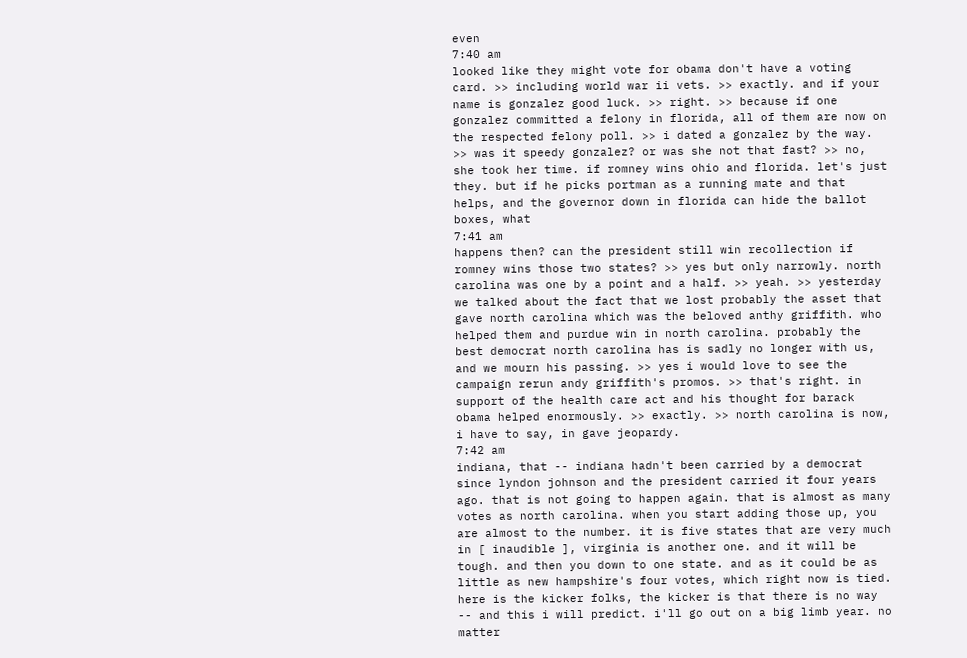even
7:40 am
looked like they might vote for obama don't have a voting card. >> including world war ii vets. >> exactly. and if your name is gonzalez good luck. >> right. >> because if one gonzalez committed a felony in florida, all of them are now on the respected felony poll. >> i dated a gonzalez by the way. >> was it speedy gonzalez? or was she not that fast? >> no, she took her time. if romney wins ohio and florida. let's just they. but if he picks portman as a running mate and that helps, and the governor down in florida can hide the ballot boxes, what
7:41 am
happens then? can the president still win recollection if romney wins those two states? >> yes but only narrowly. north carolina was one by a point and a half. >> yeah. >> yesterday we talked about the fact that we lost probably the asset that gave north carolina which was the beloved anthy griffith. who helped them and purdue win in north carolina. probably the best democrat north carolina has is sadly no longer with us, and we mourn his passing. >> yes i would love to see the campaign rerun andy griffith's promos. >> that's right. in support of the health care act and his thought for barack obama helped enormously. >> exactly. >> north carolina is now, i have to say, in gave jeopardy.
7:42 am
indiana, that -- indiana hadn't been carried by a democrat since lyndon johnson and the president carried it four years ago. that is not going to happen again. that is almost as many votes as north carolina. when you start adding those up, you are almost to the number. it is five states that are very much in [ inaudible ], virginia is another one. and it will be tough. and then you down to one state. and as it could be as little as new hampshire's four votes, which right now is tied. here is the kicker folks, the kicker is that there is no way -- and this i will predict. i'll go out on a big limb year. no matter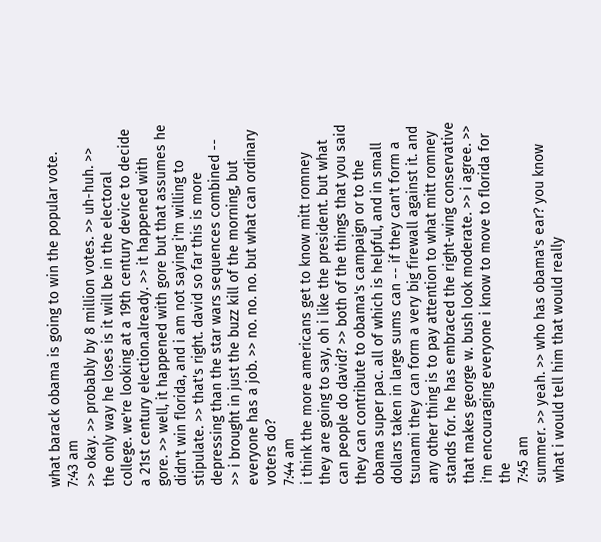what barack obama is going to win the popular vote.
7:43 am
>> okay. >> probably by 8 million votes. >> uh-huh. >> the only way he loses is it will be in the electoral college. we're looking at a 19th century device to decide a 21st century election.already. >> it happened with gore. >> well, it happened with gore but that assumes he didn't win florida, and i am not saying i'm willing to stipulate. >> that's right. david so far this is more depressing than the star wars sequences combined -- >> i brought in just the buzz kill of the morning, but everyone has a job. >> no. no. no. but what can ordinary voters do?
7:44 am
i think the more americans get to know mitt romney they are going to say, oh i like the president. but what can people do david? >> both of the things that you said they can contribute to obama's campaign or to the obama super pac. all of which is helpful, and in small dollars taken in large sums can -- if they can't form a tsunami they can form a very big firewall against it. and any other thing is to pay attention to what mitt romney stands for. he has embraced the right-wing conservative that makes george w. bush look moderate. >> i agree. >> i'm encouraging everyone i know to move to florida for the
7:45 am
summer. >> yeah. >> who has obama's ear? you know what i would tell him that would really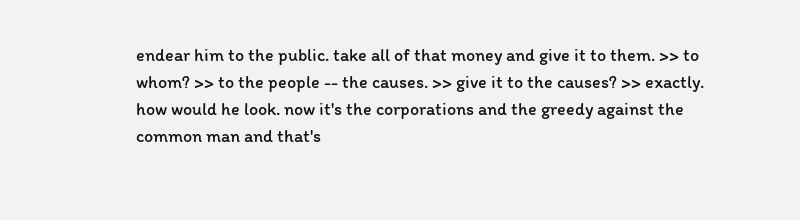endear him to the public. take all of that money and give it to them. >> to whom? >> to the people -- the causes. >> give it to the causes? >> exactly. how would he look. now it's the corporations and the greedy against the common man and that's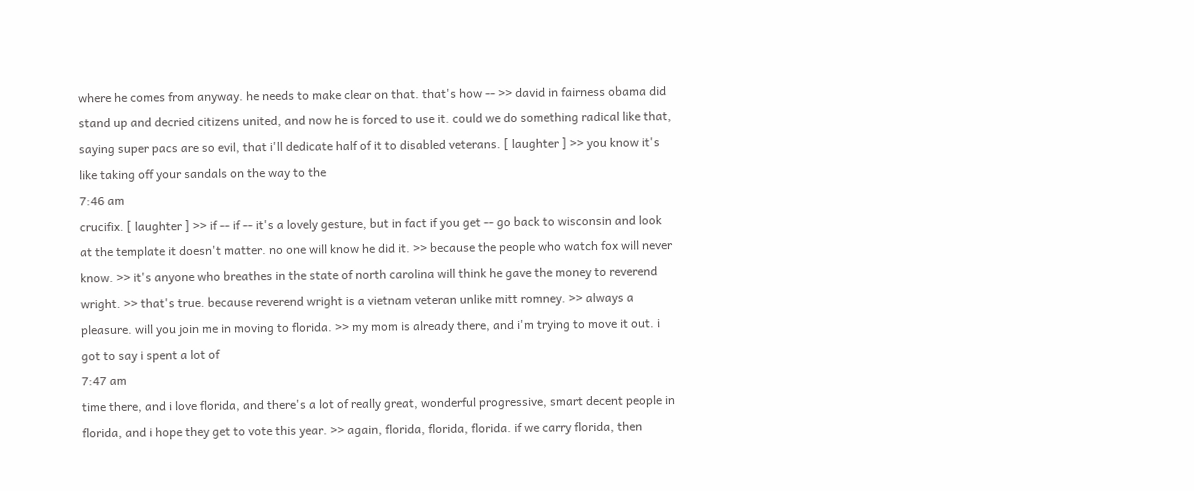where he comes from anyway. he needs to make clear on that. that's how -- >> david in fairness obama did stand up and decried citizens united, and now he is forced to use it. could we do something radical like that, saying super pacs are so evil, that i'll dedicate half of it to disabled veterans. [ laughter ] >> you know it's like taking off your sandals on the way to the
7:46 am
crucifix. [ laughter ] >> if -- if -- it's a lovely gesture, but in fact if you get -- go back to wisconsin and look at the template it doesn't matter. no one will know he did it. >> because the people who watch fox will never know. >> it's anyone who breathes in the state of north carolina will think he gave the money to reverend wright. >> that's true. because reverend wright is a vietnam veteran unlike mitt romney. >> always a pleasure. will you join me in moving to florida. >> my mom is already there, and i'm trying to move it out. i got to say i spent a lot of
7:47 am
time there, and i love florida, and there's a lot of really great, wonderful progressive, smart decent people in florida, and i hope they get to vote this year. >> again, florida, florida, florida. if we carry florida, then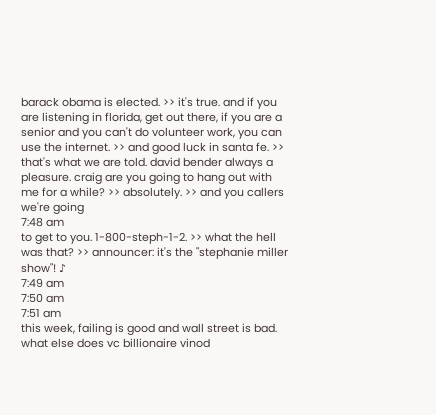barack obama is elected. >> it's true. and if you are listening in florida, get out there, if you are a senior and you can't do volunteer work, you can use the internet. >> and good luck in santa fe. >> that's what we are told. david bender always a pleasure. craig are you going to hang out with me for a while? >> absolutely. >> and you callers we're going
7:48 am
to get to you. 1-800-steph-1-2. >> what the hell was that? >> announcer: it's the "stephanie miller show"! ♪
7:49 am
7:50 am
7:51 am
this week, failing is good and wall street is bad. what else does vc billionaire vinod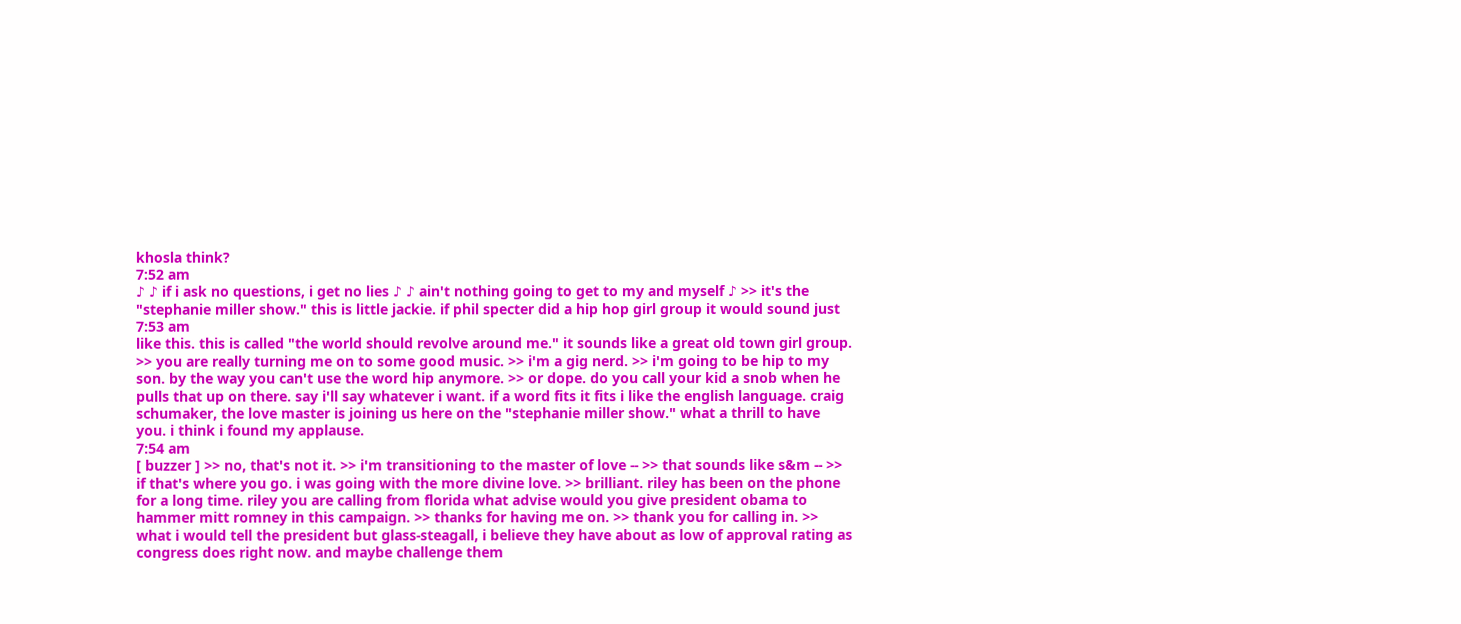khosla think?
7:52 am
♪ ♪ if i ask no questions, i get no lies ♪ ♪ ain't nothing going to get to my and myself ♪ >> it's the "stephanie miller show." this is little jackie. if phil specter did a hip hop girl group it would sound just
7:53 am
like this. this is called "the world should revolve around me." it sounds like a great old town girl group. >> you are really turning me on to some good music. >> i'm a gig nerd. >> i'm going to be hip to my son. by the way you can't use the word hip anymore. >> or dope. do you call your kid a snob when he pulls that up on there. say i'll say whatever i want. if a word fits it fits i like the english language. craig schumaker, the love master is joining us here on the "stephanie miller show." what a thrill to have you. i think i found my applause.
7:54 am
[ buzzer ] >> no, that's not it. >> i'm transitioning to the master of love -- >> that sounds like s&m -- >> if that's where you go. i was going with the more divine love. >> brilliant. riley has been on the phone for a long time. riley you are calling from florida what advise would you give president obama to hammer mitt romney in this campaign. >> thanks for having me on. >> thank you for calling in. >> what i would tell the president but glass-steagall, i believe they have about as low of approval rating as congress does right now. and maybe challenge them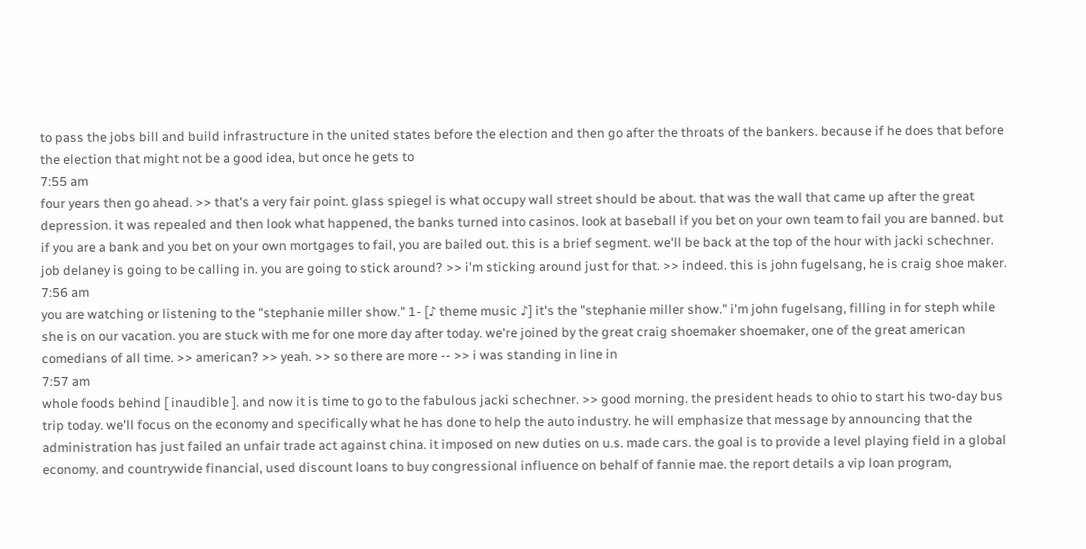to pass the jobs bill and build infrastructure in the united states before the election and then go after the throats of the bankers. because if he does that before the election that might not be a good idea, but once he gets to
7:55 am
four years then go ahead. >> that's a very fair point. glass spiegel is what occupy wall street should be about. that was the wall that came up after the great depression. it was repealed and then look what happened, the banks turned into casinos. look at baseball if you bet on your own team to fail you are banned. but if you are a bank and you bet on your own mortgages to fail, you are bailed out. this is a brief segment. we'll be back at the top of the hour with jacki schechner. job delaney is going to be calling in. you are going to stick around? >> i'm sticking around just for that. >> indeed. this is john fugelsang, he is craig shoe maker.
7:56 am
you are watching or listening to the "stephanie miller show." 1- [♪ theme music ♪] it's the "stephanie miller show." i'm john fugelsang, filling in for steph while she is on our vacation. you are stuck with me for one more day after today. we're joined by the great craig shoemaker shoemaker, one of the great american comedians of all time. >> american? >> yeah. >> so there are more -- >> i was standing in line in
7:57 am
whole foods behind [ inaudible ]. and now it is time to go to the fabulous jacki schechner. >> good morning. the president heads to ohio to start his two-day bus trip today. we'll focus on the economy and specifically what he has done to help the auto industry. he will emphasize that message by announcing that the administration has just failed an unfair trade act against china. it imposed on new duties on u.s. made cars. the goal is to provide a level playing field in a global economy. and countrywide financial, used discount loans to buy congressional influence on behalf of fannie mae. the report details a vip loan program,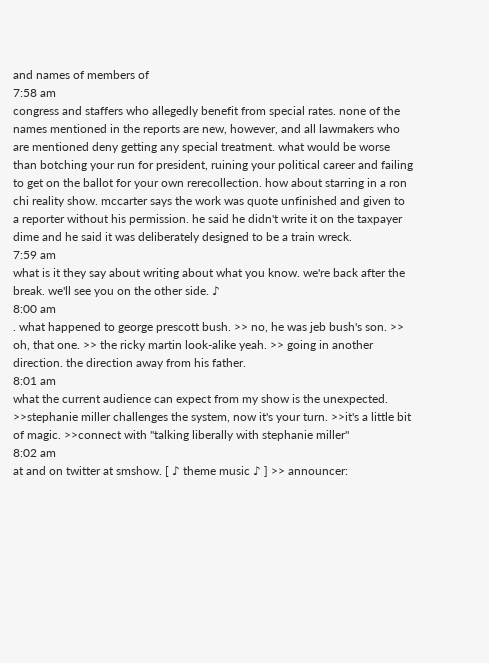and names of members of
7:58 am
congress and staffers who allegedly benefit from special rates. none of the names mentioned in the reports are new, however, and all lawmakers who are mentioned deny getting any special treatment. what would be worse than botching your run for president, ruining your political career and failing to get on the ballot for your own rerecollection. how about starring in a ron chi reality show. mccarter says the work was quote unfinished and given to a reporter without his permission. he said he didn't write it on the taxpayer dime and he said it was deliberately designed to be a train wreck.
7:59 am
what is it they say about writing about what you know. we're back after the break. we'll see you on the other side. ♪
8:00 am
. what happened to george prescott bush. >> no, he was jeb bush's son. >> oh, that one. >> the ricky martin look-alike yeah. >> going in another direction. the direction away from his father.
8:01 am
what the current audience can expect from my show is the unexpected. >>stephanie miller challenges the system, now it's your turn. >>it's a little bit of magic. >>connect with "talking liberally with stephanie miller"
8:02 am
at and on twitter at smshow. [ ♪ theme music ♪ ] >> announcer: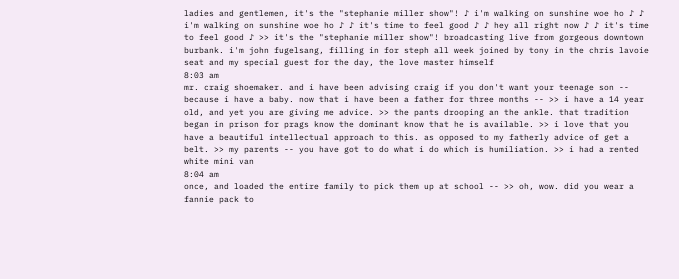ladies and gentlemen, it's the "stephanie miller show"! ♪ i'm walking on sunshine woe ho ♪ ♪ i'm walking on sunshine woe ho ♪ ♪ it's time to feel good ♪ ♪ hey all right now ♪ ♪ it's time to feel good ♪ >> it's the "stephanie miller show"! broadcasting live from gorgeous downtown burbank. i'm john fugelsang, filling in for steph all week joined by tony in the chris lavoie seat and my special guest for the day, the love master himself
8:03 am
mr. craig shoemaker. and i have been advising craig if you don't want your teenage son -- because i have a baby. now that i have been a father for three months -- >> i have a 14 year old, and yet you are giving me advice. >> the pants drooping an the ankle. that tradition began in prison for prags know the dominant know that he is available. >> i love that you have a beautiful intellectual approach to this. as opposed to my fatherly advice of get a belt. >> my parents -- you have got to do what i do which is humiliation. >> i had a rented white mini van
8:04 am
once, and loaded the entire family to pick them up at school -- >> oh, wow. did you wear a fannie pack to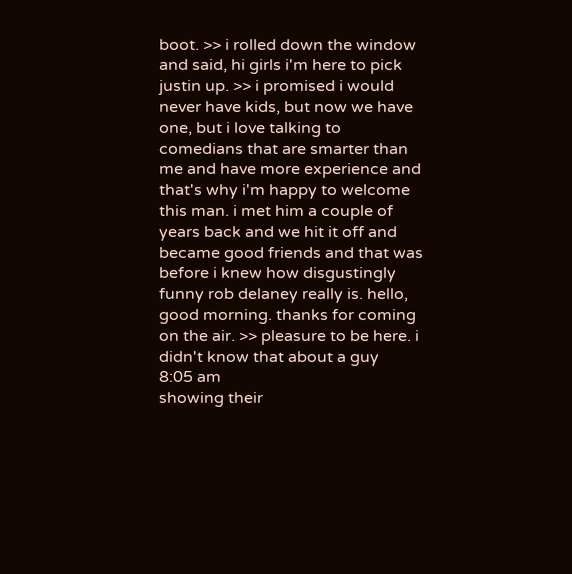boot. >> i rolled down the window and said, hi girls i'm here to pick justin up. >> i promised i would never have kids, but now we have one, but i love talking to comedians that are smarter than me and have more experience and that's why i'm happy to welcome this man. i met him a couple of years back and we hit it off and became good friends and that was before i knew how disgustingly funny rob delaney really is. hello, good morning. thanks for coming on the air. >> pleasure to be here. i didn't know that about a guy
8:05 am
showing their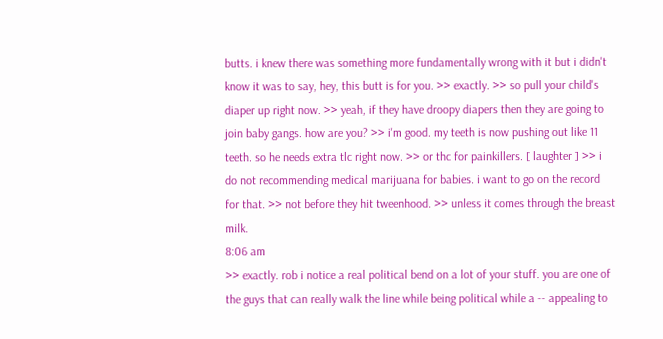butts. i knew there was something more fundamentally wrong with it but i didn't know it was to say, hey, this butt is for you. >> exactly. >> so pull your child's diaper up right now. >> yeah, if they have droopy diapers then they are going to join baby gangs. how are you? >> i'm good. my teeth is now pushing out like 11 teeth. so he needs extra tlc right now. >> or thc for painkillers. [ laughter ] >> i do not recommending medical marijuana for babies. i want to go on the record for that. >> not before they hit tweenhood. >> unless it comes through the breast milk.
8:06 am
>> exactly. rob i notice a real political bend on a lot of your stuff. you are one of the guys that can really walk the line while being political while a -- appealing to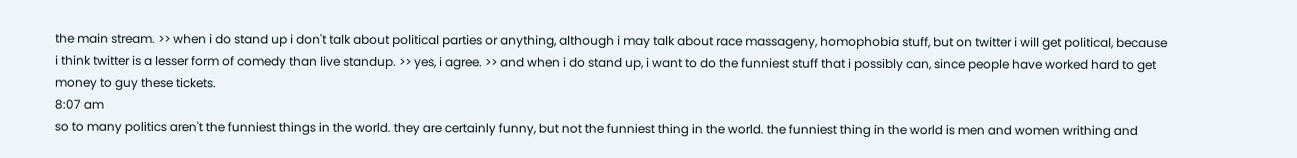the main stream. >> when i do stand up i don't talk about political parties or anything, although i may talk about race massageny, homophobia stuff, but on twitter i will get political, because i think twitter is a lesser form of comedy than live standup. >> yes, i agree. >> and when i do stand up, i want to do the funniest stuff that i possibly can, since people have worked hard to get money to guy these tickets.
8:07 am
so to many politics aren't the funniest things in the world. they are certainly funny, but not the funniest thing in the world. the funniest thing in the world is men and women writhing and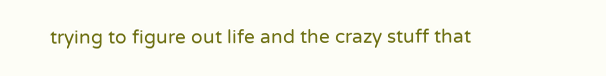trying to figure out life and the crazy stuff that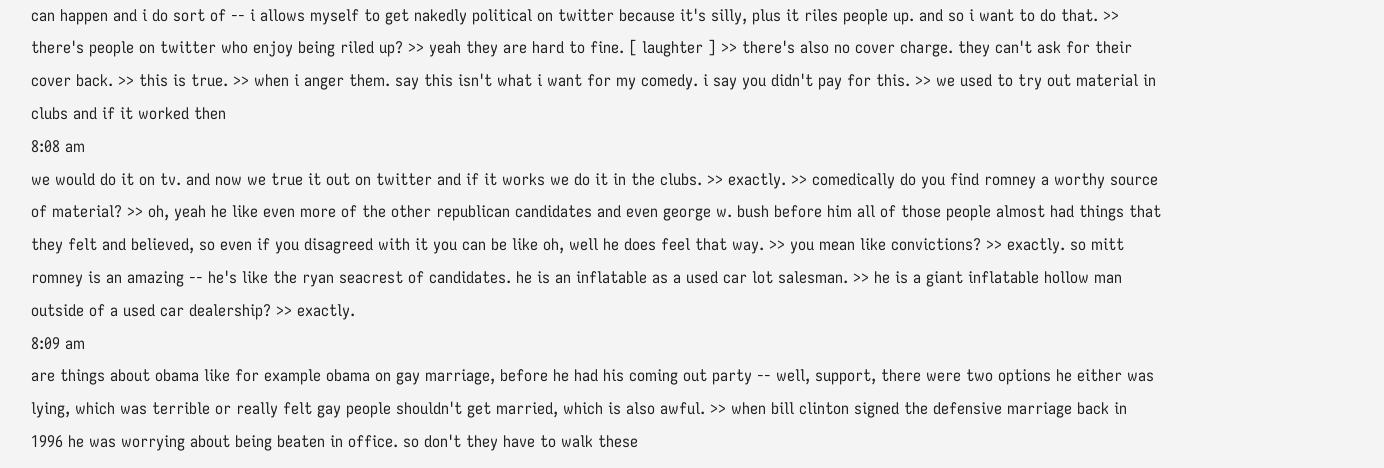can happen and i do sort of -- i allows myself to get nakedly political on twitter because it's silly, plus it riles people up. and so i want to do that. >> there's people on twitter who enjoy being riled up? >> yeah they are hard to fine. [ laughter ] >> there's also no cover charge. they can't ask for their cover back. >> this is true. >> when i anger them. say this isn't what i want for my comedy. i say you didn't pay for this. >> we used to try out material in clubs and if it worked then
8:08 am
we would do it on tv. and now we true it out on twitter and if it works we do it in the clubs. >> exactly. >> comedically do you find romney a worthy source of material? >> oh, yeah he like even more of the other republican candidates and even george w. bush before him all of those people almost had things that they felt and believed, so even if you disagreed with it you can be like oh, well he does feel that way. >> you mean like convictions? >> exactly. so mitt romney is an amazing -- he's like the ryan seacrest of candidates. he is an inflatable as a used car lot salesman. >> he is a giant inflatable hollow man outside of a used car dealership? >> exactly.
8:09 am
are things about obama like for example obama on gay marriage, before he had his coming out party -- well, support, there were two options he either was lying, which was terrible or really felt gay people shouldn't get married, which is also awful. >> when bill clinton signed the defensive marriage back in 1996 he was worrying about being beaten in office. so don't they have to walk these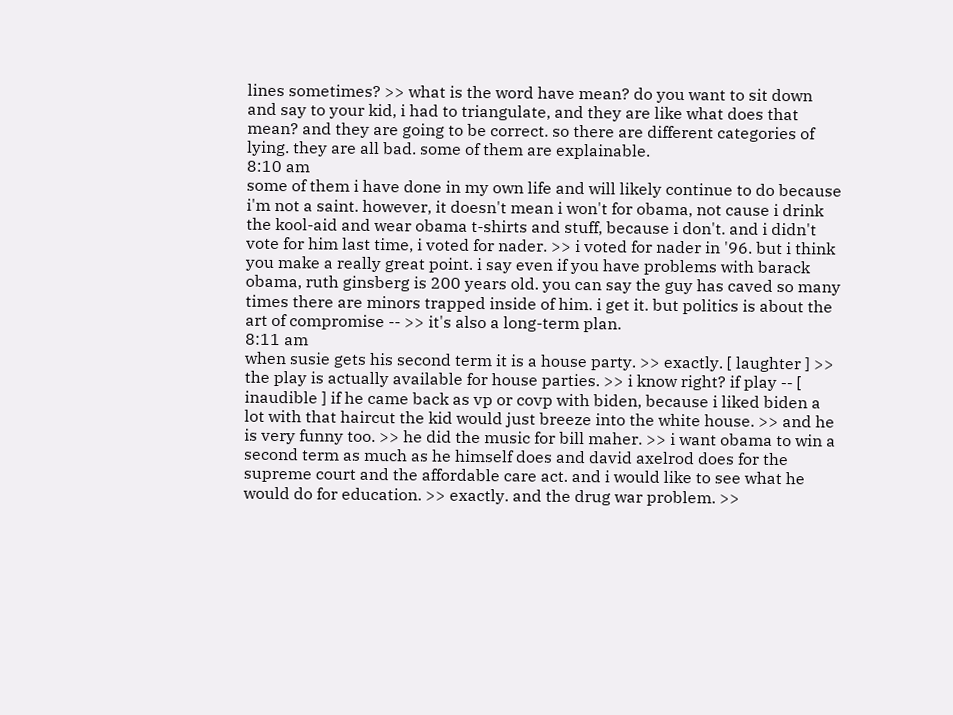lines sometimes? >> what is the word have mean? do you want to sit down and say to your kid, i had to triangulate, and they are like what does that mean? and they are going to be correct. so there are different categories of lying. they are all bad. some of them are explainable.
8:10 am
some of them i have done in my own life and will likely continue to do because i'm not a saint. however, it doesn't mean i won't for obama, not cause i drink the kool-aid and wear obama t-shirts and stuff, because i don't. and i didn't vote for him last time, i voted for nader. >> i voted for nader in '96. but i think you make a really great point. i say even if you have problems with barack obama, ruth ginsberg is 200 years old. you can say the guy has caved so many times there are minors trapped inside of him. i get it. but politics is about the art of compromise -- >> it's also a long-term plan.
8:11 am
when susie gets his second term it is a house party. >> exactly. [ laughter ] >> the play is actually available for house parties. >> i know right? if play -- [ inaudible ] if he came back as vp or covp with biden, because i liked biden a lot with that haircut the kid would just breeze into the white house. >> and he is very funny too. >> he did the music for bill maher. >> i want obama to win a second term as much as he himself does and david axelrod does for the supreme court and the affordable care act. and i would like to see what he would do for education. >> exactly. and the drug war problem. >>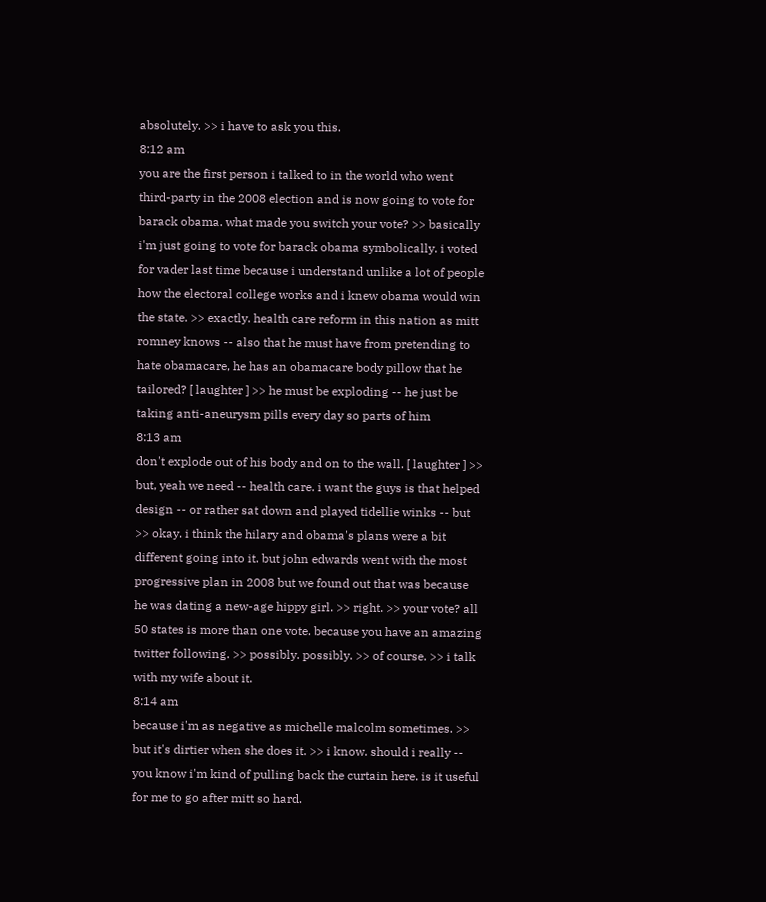absolutely. >> i have to ask you this.
8:12 am
you are the first person i talked to in the world who went third-party in the 2008 election and is now going to vote for barack obama. what made you switch your vote? >> basically i'm just going to vote for barack obama symbolically. i voted for vader last time because i understand unlike a lot of people how the electoral college works and i knew obama would win the state. >> exactly. health care reform in this nation as mitt romney knows -- also that he must have from pretending to hate obamacare, he has an obamacare body pillow that he tailored? [ laughter ] >> he must be exploding -- he just be taking anti-aneurysm pills every day so parts of him
8:13 am
don't explode out of his body and on to the wall. [ laughter ] >> but, yeah we need -- health care. i want the guys is that helped design -- or rather sat down and played tidellie winks -- but >> okay. i think the hilary and obama's plans were a bit different going into it. but john edwards went with the most progressive plan in 2008 but we found out that was because he was dating a new-age hippy girl. >> right. >> your vote? all 50 states is more than one vote. because you have an amazing twitter following. >> possibly. possibly. >> of course. >> i talk with my wife about it.
8:14 am
because i'm as negative as michelle malcolm sometimes. >> but it's dirtier when she does it. >> i know. should i really -- you know i'm kind of pulling back the curtain here. is it useful for me to go after mitt so hard.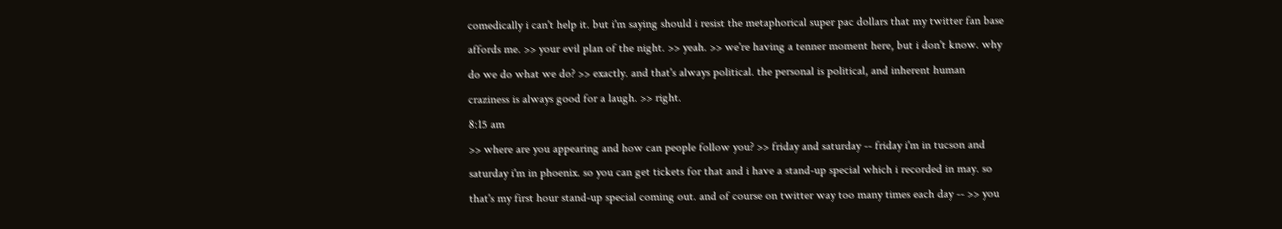comedically i can't help it. but i'm saying should i resist the metaphorical super pac dollars that my twitter fan base affords me. >> your evil plan of the night. >> yeah. >> we're having a tenner moment here, but i don't know. why do we do what we do? >> exactly. and that's always political. the personal is political, and inherent human craziness is always good for a laugh. >> right.
8:15 am
>> where are you appearing and how can people follow you? >> friday and saturday -- friday i'm in tucson and saturday i'm in phoenix. so you can get tickets for that and i have a stand-up special which i recorded in may. so that's my first hour stand-up special coming out. and of course on twitter way too many times each day -- >> you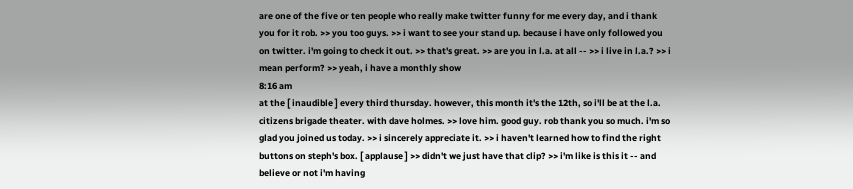are one of the five or ten people who really make twitter funny for me every day, and i thank you for it rob. >> you too guys. >> i want to see your stand up. because i have only followed you on twitter. i'm going to check it out. >> that's great. >> are you in l.a. at all -- >> i live in l.a.? >> i mean perform? >> yeah, i have a monthly show
8:16 am
at the [ inaudible ] every third thursday. however, this month it's the 12th, so i'll be at the l.a. citizens brigade theater. with dave holmes. >> love him. good guy. rob thank you so much. i'm so glad you joined us today. >> i sincerely appreciate it. >> i haven't learned how to find the right buttons on steph's box. [ applause ] >> didn't we just have that clip? >> i'm like is this it -- and believe or not i'm having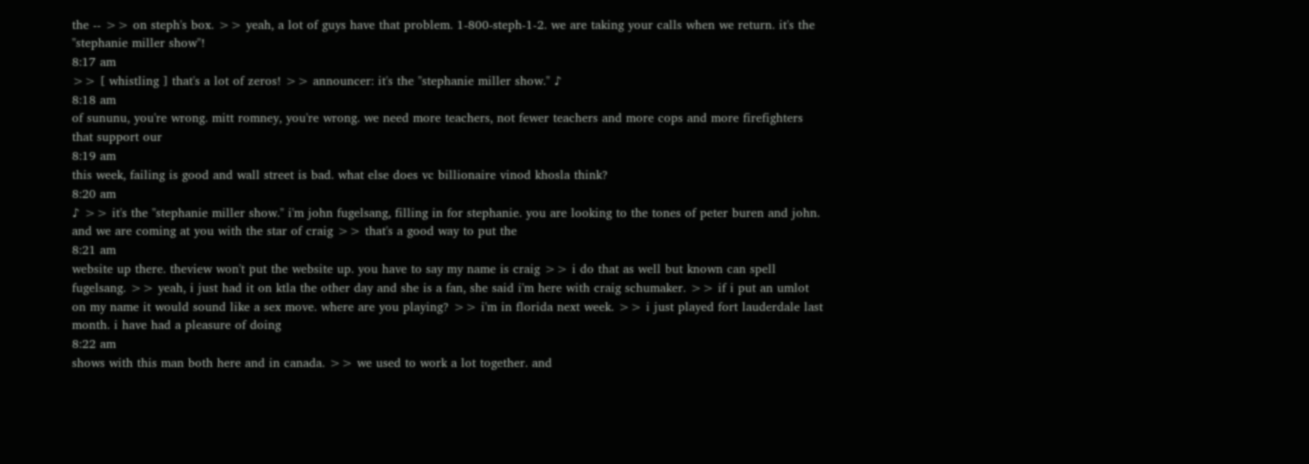the -- >> on steph's box. >> yeah, a lot of guys have that problem. 1-800-steph-1-2. we are taking your calls when we return. it's the "stephanie miller show"!
8:17 am
>> [ whistling ] that's a lot of zeros! >> announcer: it's the "stephanie miller show." ♪
8:18 am
of sununu, you're wrong. mitt romney, you're wrong. we need more teachers, not fewer teachers and more cops and more firefighters that support our
8:19 am
this week, failing is good and wall street is bad. what else does vc billionaire vinod khosla think?
8:20 am
♪ >> it's the "stephanie miller show." i'm john fugelsang, filling in for stephanie. you are looking to the tones of peter buren and john. and we are coming at you with the star of craig >> that's a good way to put the
8:21 am
website up there. theview won't put the website up. you have to say my name is craig >> i do that as well but known can spell fugelsang. >> yeah, i just had it on ktla the other day and she is a fan, she said i'm here with craig schumaker. >> if i put an umlot on my name it would sound like a sex move. where are you playing? >> i'm in florida next week. >> i just played fort lauderdale last month. i have had a pleasure of doing
8:22 am
shows with this man both here and in canada. >> we used to work a lot together. and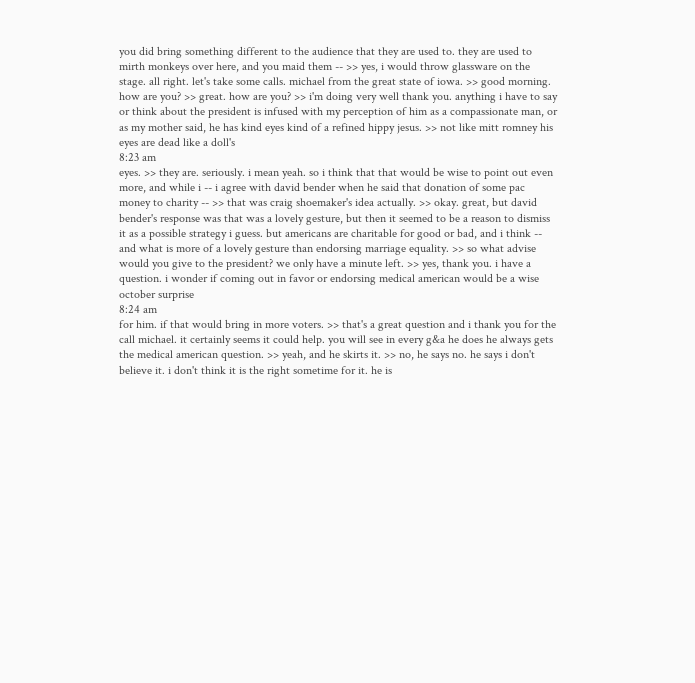you did bring something different to the audience that they are used to. they are used to mirth monkeys over here, and you maid them -- >> yes, i would throw glassware on the stage. all right. let's take some calls. michael from the great state of iowa. >> good morning. how are you? >> great. how are you? >> i'm doing very well thank you. anything i have to say or think about the president is infused with my perception of him as a compassionate man, or as my mother said, he has kind eyes kind of a refined hippy jesus. >> not like mitt romney his eyes are dead like a doll's
8:23 am
eyes. >> they are. seriously. i mean yeah. so i think that that would be wise to point out even more, and while i -- i agree with david bender when he said that donation of some pac money to charity -- >> that was craig shoemaker's idea actually. >> okay. great, but david bender's response was that was a lovely gesture, but then it seemed to be a reason to dismiss it as a possible strategy i guess. but americans are charitable for good or bad, and i think -- and what is more of a lovely gesture than endorsing marriage equality. >> so what advise would you give to the president? we only have a minute left. >> yes, thank you. i have a question. i wonder if coming out in favor or endorsing medical american would be a wise october surprise
8:24 am
for him. if that would bring in more voters. >> that's a great question and i thank you for the call michael. it certainly seems it could help. you will see in every g&a he does he always gets the medical american question. >> yeah, and he skirts it. >> no, he says no. he says i don't believe it. i don't think it is the right sometime for it. he is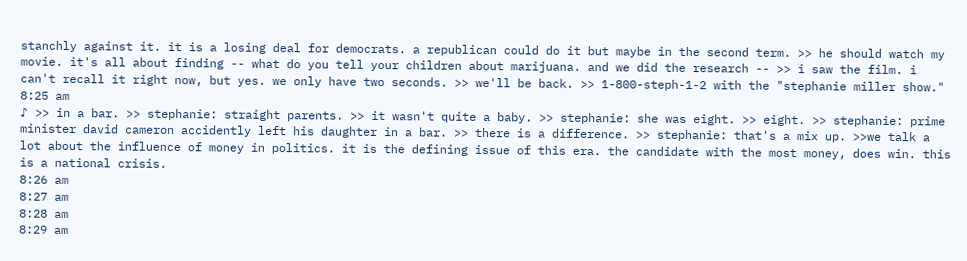stanchly against it. it is a losing deal for democrats. a republican could do it but maybe in the second term. >> he should watch my movie. it's all about finding -- what do you tell your children about marijuana. and we did the research -- >> i saw the film. i can't recall it right now, but yes. we only have two seconds. >> we'll be back. >> 1-800-steph-1-2 with the "stephanie miller show."
8:25 am
♪ >> in a bar. >> stephanie: straight parents. >> it wasn't quite a baby. >> stephanie: she was eight. >> eight. >> stephanie: prime minister david cameron accidently left his daughter in a bar. >> there is a difference. >> stephanie: that's a mix up. >>we talk a lot about the influence of money in politics. it is the defining issue of this era. the candidate with the most money, does win. this is a national crisis.
8:26 am
8:27 am
8:28 am
8:29 am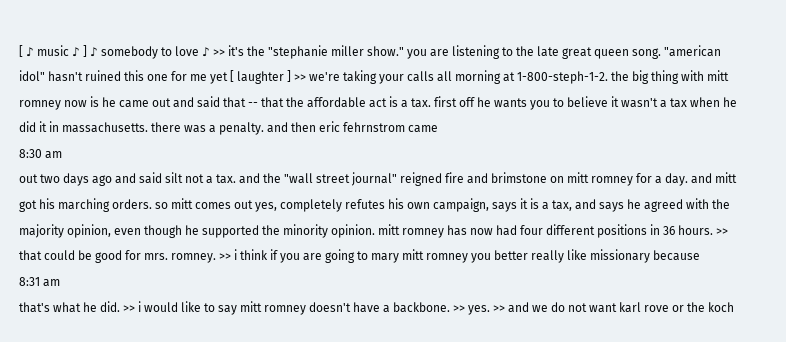[ ♪ music ♪ ] ♪ somebody to love ♪ >> it's the "stephanie miller show." you are listening to the late great queen song. "american idol" hasn't ruined this one for me yet [ laughter ] >> we're taking your calls all morning at 1-800-steph-1-2. the big thing with mitt romney now is he came out and said that -- that the affordable act is a tax. first off he wants you to believe it wasn't a tax when he did it in massachusetts. there was a penalty. and then eric fehrnstrom came
8:30 am
out two days ago and said silt not a tax. and the "wall street journal" reigned fire and brimstone on mitt romney for a day. and mitt got his marching orders. so mitt comes out yes, completely refutes his own campaign, says it is a tax, and says he agreed with the majority opinion, even though he supported the minority opinion. mitt romney has now had four different positions in 36 hours. >> that could be good for mrs. romney. >> i think if you are going to mary mitt romney you better really like missionary because
8:31 am
that's what he did. >> i would like to say mitt romney doesn't have a backbone. >> yes. >> and we do not want karl rove or the koch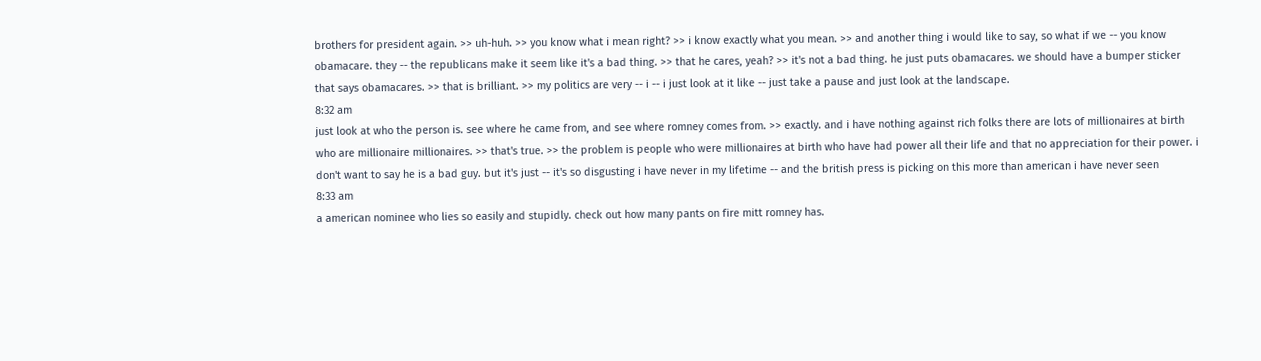brothers for president again. >> uh-huh. >> you know what i mean right? >> i know exactly what you mean. >> and another thing i would like to say, so what if we -- you know obamacare. they -- the republicans make it seem like it's a bad thing. >> that he cares, yeah? >> it's not a bad thing. he just puts obamacares. we should have a bumper sticker that says obamacares. >> that is brilliant. >> my politics are very -- i -- i just look at it like -- just take a pause and just look at the landscape.
8:32 am
just look at who the person is. see where he came from, and see where romney comes from. >> exactly. and i have nothing against rich folks there are lots of millionaires at birth who are millionaire millionaires. >> that's true. >> the problem is people who were millionaires at birth who have had power all their life and that no appreciation for their power. i don't want to say he is a bad guy. but it's just -- it's so disgusting i have never in my lifetime -- and the british press is picking on this more than american i have never seen
8:33 am
a american nominee who lies so easily and stupidly. check out how many pants on fire mitt romney has.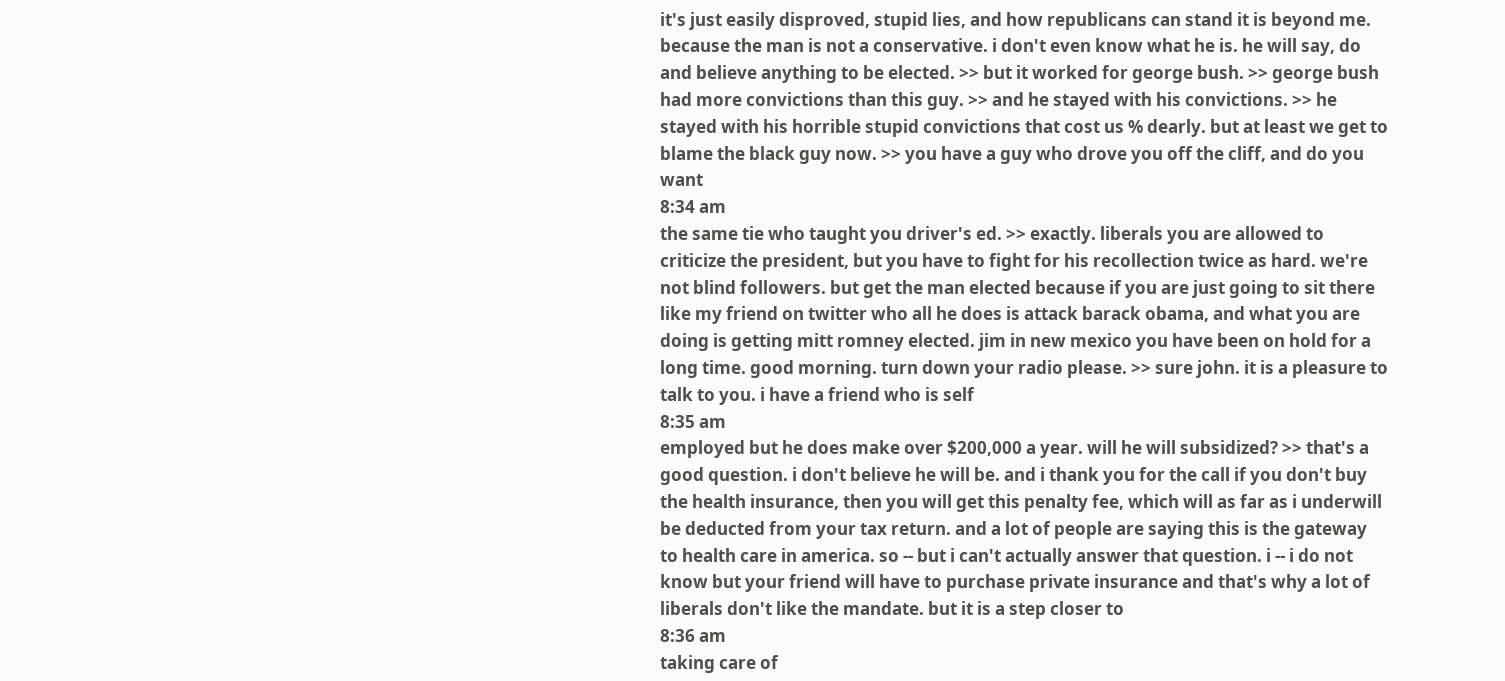it's just easily disproved, stupid lies, and how republicans can stand it is beyond me. because the man is not a conservative. i don't even know what he is. he will say, do and believe anything to be elected. >> but it worked for george bush. >> george bush had more convictions than this guy. >> and he stayed with his convictions. >> he stayed with his horrible stupid convictions that cost us % dearly. but at least we get to blame the black guy now. >> you have a guy who drove you off the cliff, and do you want
8:34 am
the same tie who taught you driver's ed. >> exactly. liberals you are allowed to criticize the president, but you have to fight for his recollection twice as hard. we're not blind followers. but get the man elected because if you are just going to sit there like my friend on twitter who all he does is attack barack obama, and what you are doing is getting mitt romney elected. jim in new mexico you have been on hold for a long time. good morning. turn down your radio please. >> sure john. it is a pleasure to talk to you. i have a friend who is self
8:35 am
employed but he does make over $200,000 a year. will he will subsidized? >> that's a good question. i don't believe he will be. and i thank you for the call if you don't buy the health insurance, then you will get this penalty fee, which will as far as i underwill be deducted from your tax return. and a lot of people are saying this is the gateway to health care in america. so -- but i can't actually answer that question. i -- i do not know but your friend will have to purchase private insurance and that's why a lot of liberals don't like the mandate. but it is a step closer to
8:36 am
taking care of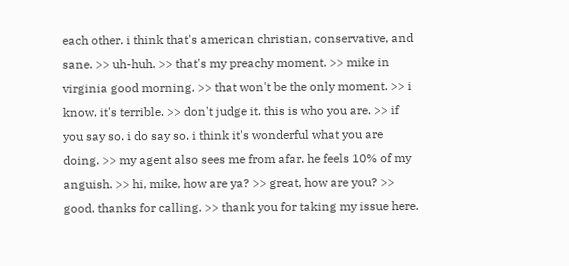each other. i think that's american christian, conservative, and sane. >> uh-huh. >> that's my preachy moment. >> mike in virginia good morning. >> that won't be the only moment. >> i know. it's terrible. >> don't judge it. this is who you are. >> if you say so. i do say so. i think it's wonderful what you are doing. >> my agent also sees me from afar. he feels 10% of my anguish. >> hi, mike, how are ya? >> great, how are you? >> good. thanks for calling. >> thank you for taking my issue here.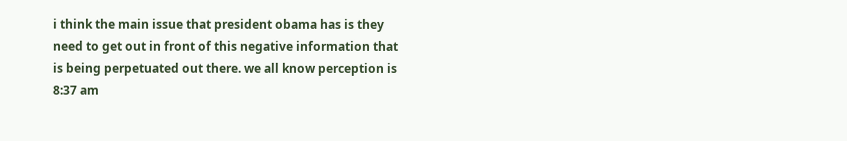i think the main issue that president obama has is they need to get out in front of this negative information that is being perpetuated out there. we all know perception is
8:37 am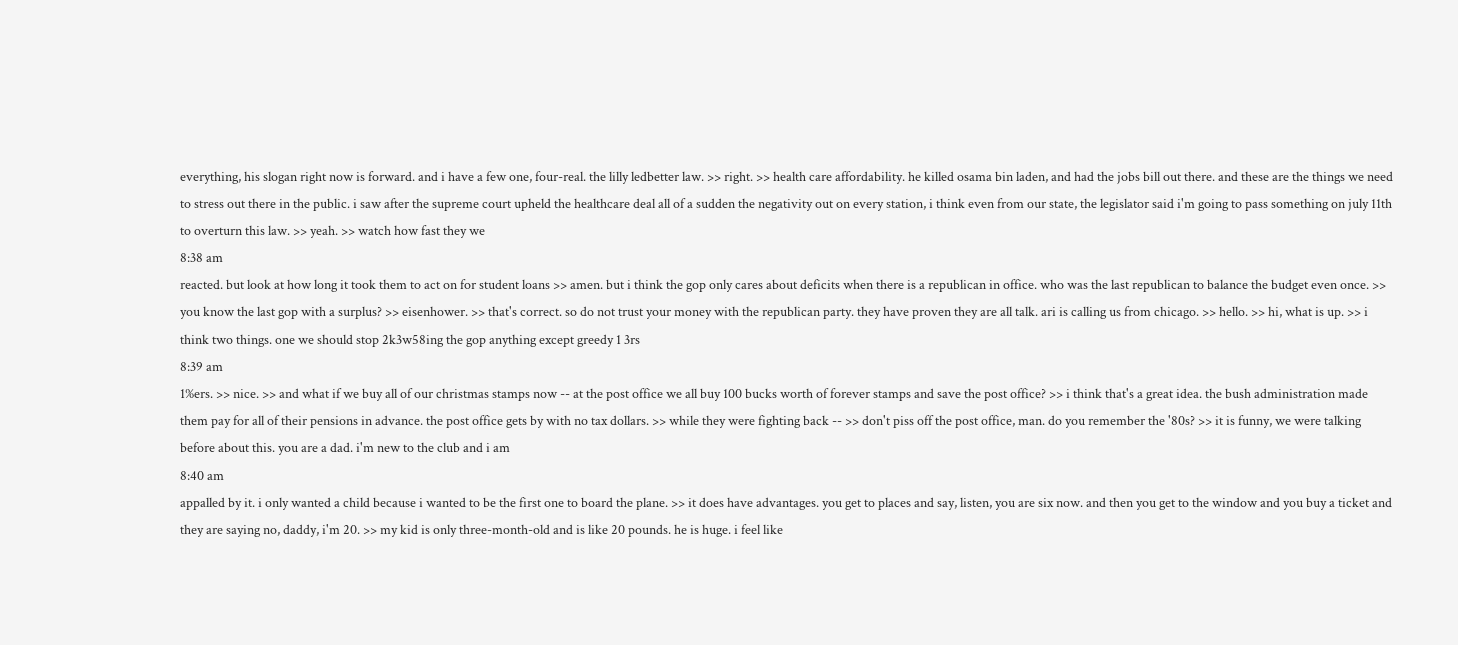everything, his slogan right now is forward. and i have a few one, four-real. the lilly ledbetter law. >> right. >> health care affordability. he killed osama bin laden, and had the jobs bill out there. and these are the things we need to stress out there in the public. i saw after the supreme court upheld the healthcare deal all of a sudden the negativity out on every station, i think even from our state, the legislator said i'm going to pass something on july 11th to overturn this law. >> yeah. >> watch how fast they we
8:38 am
reacted. but look at how long it took them to act on for student loans >> amen. but i think the gop only cares about deficits when there is a republican in office. who was the last republican to balance the budget even once. >> you know the last gop with a surplus? >> eisenhower. >> that's correct. so do not trust your money with the republican party. they have proven they are all talk. ari is calling us from chicago. >> hello. >> hi, what is up. >> i think two things. one we should stop 2k3w58ing the gop anything except greedy 1 3rs
8:39 am
1%ers. >> nice. >> and what if we buy all of our christmas stamps now -- at the post office we all buy 100 bucks worth of forever stamps and save the post office? >> i think that's a great idea. the bush administration made them pay for all of their pensions in advance. the post office gets by with no tax dollars. >> while they were fighting back -- >> don't piss off the post office, man. do you remember the '80s? >> it is funny, we were talking before about this. you are a dad. i'm new to the club and i am
8:40 am
appalled by it. i only wanted a child because i wanted to be the first one to board the plane. >> it does have advantages. you get to places and say, listen, you are six now. and then you get to the window and you buy a ticket and they are saying no, daddy, i'm 20. >> my kid is only three-month-old and is like 20 pounds. he is huge. i feel like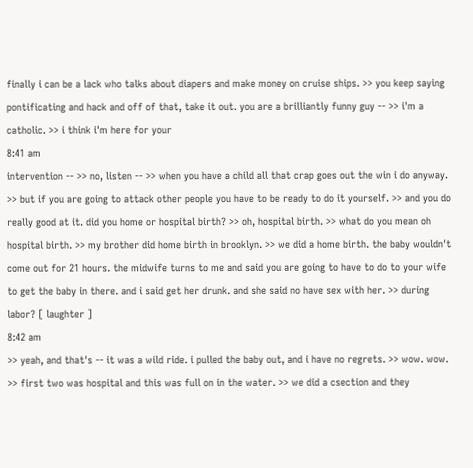finally i can be a lack who talks about diapers and make money on cruise ships. >> you keep saying pontificating and hack and off of that, take it out. you are a brilliantly funny guy -- >> i'm a catholic. >> i think i'm here for your
8:41 am
intervention -- >> no, listen -- >> when you have a child all that crap goes out the win i do anyway. >> but if you are going to attack other people you have to be ready to do it yourself. >> and you do really good at it. did you home or hospital birth? >> oh, hospital birth. >> what do you mean oh hospital birth. >> my brother did home birth in brooklyn. >> we did a home birth. the baby wouldn't come out for 21 hours. the midwife turns to me and said you are going to have to do to your wife to get the baby in there. and i said get her drunk. and she said no have sex with her. >> during labor? [ laughter ]
8:42 am
>> yeah, and that's -- it was a wild ride. i pulled the baby out, and i have no regrets. >> wow. wow. >> first two was hospital and this was full on in the water. >> we did a csection and they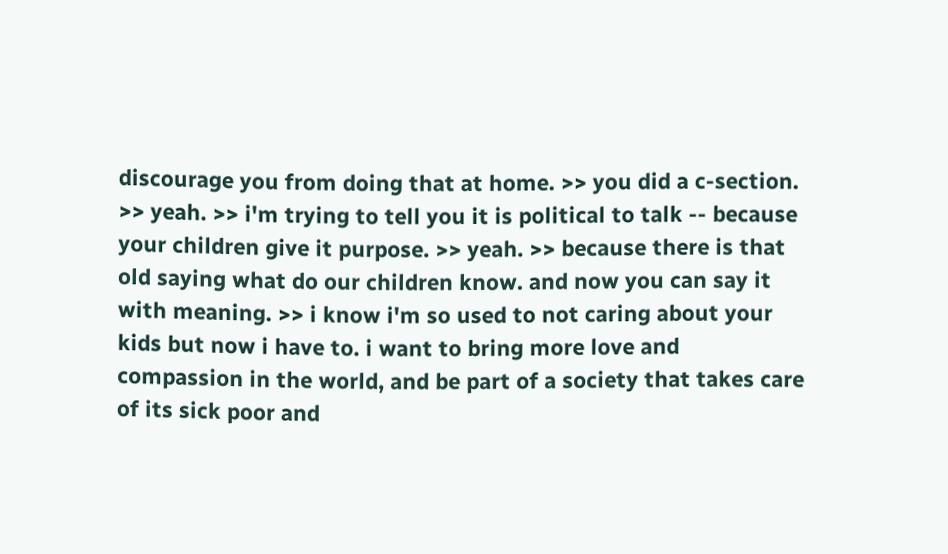discourage you from doing that at home. >> you did a c-section. >> yeah. >> i'm trying to tell you it is political to talk -- because your children give it purpose. >> yeah. >> because there is that old saying what do our children know. and now you can say it with meaning. >> i know i'm so used to not caring about your kids but now i have to. i want to bring more love and compassion in the world, and be part of a society that takes care of its sick poor and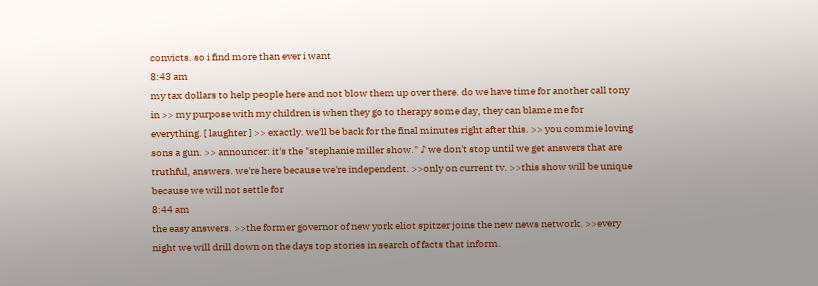convicts. so i find more than ever i want
8:43 am
my tax dollars to help people here and not blow them up over there. do we have time for another call tony in >> my purpose with my children is when they go to therapy some day, they can blame me for everything. [ laughter ] >> exactly. we'll be back for the final minutes right after this. >> you commie loving sons a gun. >> announcer: it's the "stephanie miller show." ♪ we don't stop until we get answers that are truthful, answers. we're here because we're independent. >>only on current tv. >>this show will be unique because we will not settle for
8:44 am
the easy answers. >>the former governor of new york eliot spitzer joins the new news network. >>every night we will drill down on the days top stories in search of facts that inform.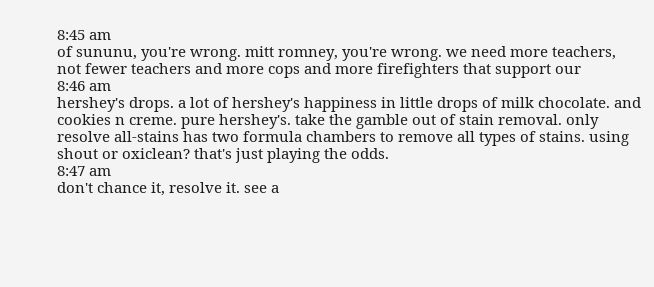8:45 am
of sununu, you're wrong. mitt romney, you're wrong. we need more teachers, not fewer teachers and more cops and more firefighters that support our
8:46 am
hershey's drops. a lot of hershey's happiness in little drops of milk chocolate. and cookies n creme. pure hershey's. take the gamble out of stain removal. only resolve all-stains has two formula chambers to remove all types of stains. using shout or oxiclean? that's just playing the odds.
8:47 am
don't chance it, resolve it. see a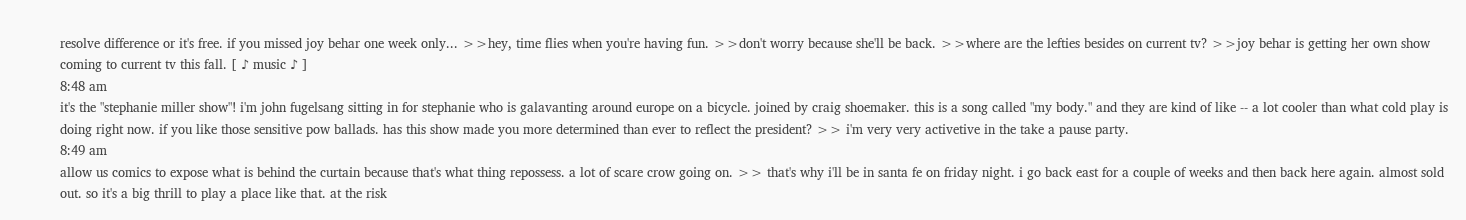resolve difference or it's free. if you missed joy behar one week only... >>hey, time flies when you're having fun. >>don't worry because she'll be back. >>where are the lefties besides on current tv? >>joy behar is getting her own show coming to current tv this fall. [ ♪ music ♪ ]
8:48 am
it's the "stephanie miller show"! i'm john fugelsang sitting in for stephanie who is galavanting around europe on a bicycle. joined by craig shoemaker. this is a song called "my body." and they are kind of like -- a lot cooler than what cold play is doing right now. if you like those sensitive pow ballads. has this show made you more determined than ever to reflect the president? >> i'm very very activetive in the take a pause party.
8:49 am
allow us comics to expose what is behind the curtain because that's what thing repossess. a lot of scare crow going on. >> that's why i'll be in santa fe on friday night. i go back east for a couple of weeks and then back here again. almost sold out. so it's a big thrill to play a place like that. at the risk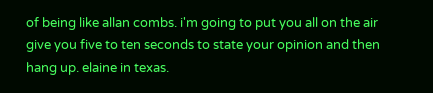of being like allan combs. i'm going to put you all on the air give you five to ten seconds to state your opinion and then hang up. elaine in texas.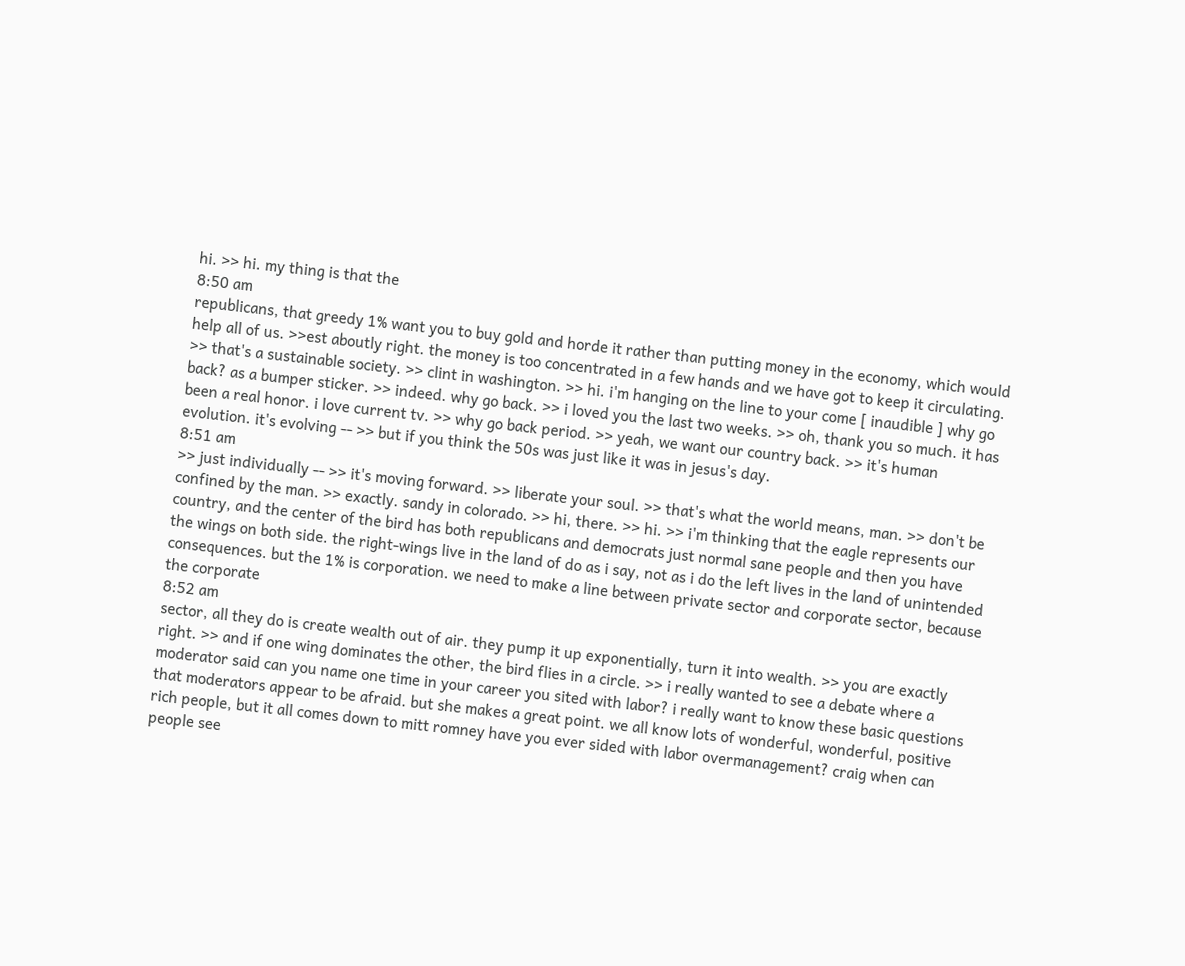hi. >> hi. my thing is that the
8:50 am
republicans, that greedy 1% want you to buy gold and horde it rather than putting money in the economy, which would help all of us. >>est aboutly right. the money is too concentrated in a few hands and we have got to keep it circulating. >> that's a sustainable society. >> clint in washington. >> hi. i'm hanging on the line to your come [ inaudible ] why go back? as a bumper sticker. >> indeed. why go back. >> i loved you the last two weeks. >> oh, thank you so much. it has been a real honor. i love current tv. >> why go back period. >> yeah, we want our country back. >> it's human evolution. it's evolving -- >> but if you think the 50s was just like it was in jesus's day.
8:51 am
>> just individually -- >> it's moving forward. >> liberate your soul. >> that's what the world means, man. >> don't be confined by the man. >> exactly. sandy in colorado. >> hi, there. >> hi. >> i'm thinking that the eagle represents our country, and the center of the bird has both republicans and democrats just normal sane people and then you have the wings on both side. the right-wings live in the land of do as i say, not as i do the left lives in the land of unintended consequences. but the 1% is corporation. we need to make a line between private sector and corporate sector, because the corporate
8:52 am
sector, all they do is create wealth out of air. they pump it up exponentially, turn it into wealth. >> you are exactly right. >> and if one wing dominates the other, the bird flies in a circle. >> i really wanted to see a debate where a moderator said can you name one time in your career you sited with labor? i really want to know these basic questions that moderators appear to be afraid. but she makes a great point. we all know lots of wonderful, wonderful, positive rich people, but it all comes down to mitt romney have you ever sided with labor overmanagement? craig when can people see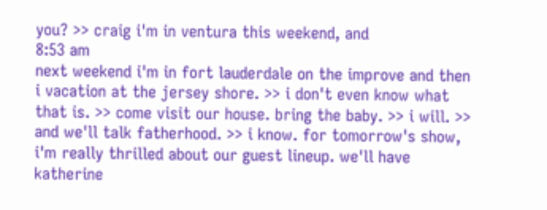you? >> craig i'm in ventura this weekend, and
8:53 am
next weekend i'm in fort lauderdale on the improve and then i vacation at the jersey shore. >> i don't even know what that is. >> come visit our house. bring the baby. >> i will. >> and we'll talk fatherhood. >> i know. for tomorrow's show, i'm really thrilled about our guest lineup. we'll have katherine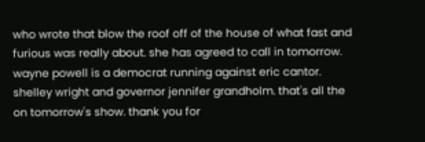who wrote that blow the roof off of the house of what fast and furious was really about. she has agreed to call in tomorrow. wayne powell is a democrat running against eric cantor. shelley wright and governor jennifer grandholm. that's all the on tomorrow's show. thank you for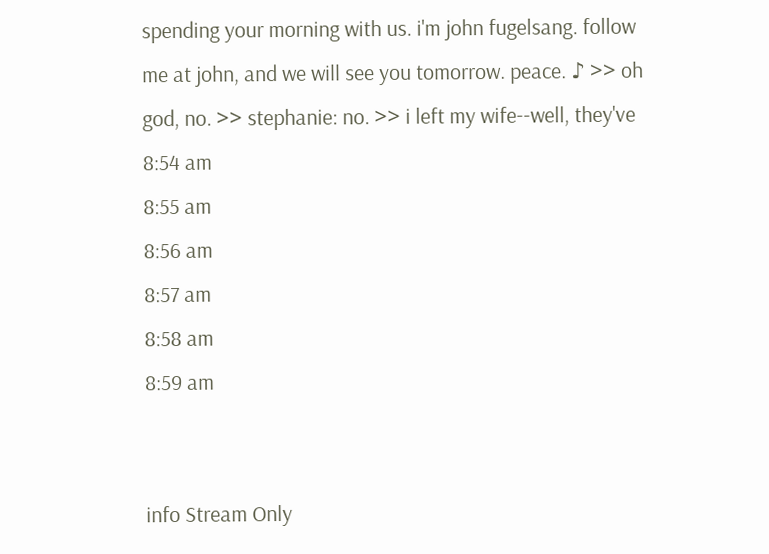spending your morning with us. i'm john fugelsang. follow me at john, and we will see you tomorrow. peace. ♪ >> oh god, no. >> stephanie: no. >> i left my wife--well, they've
8:54 am
8:55 am
8:56 am
8:57 am
8:58 am
8:59 am


info Stream Only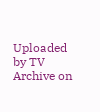Uploaded by TV Archive on